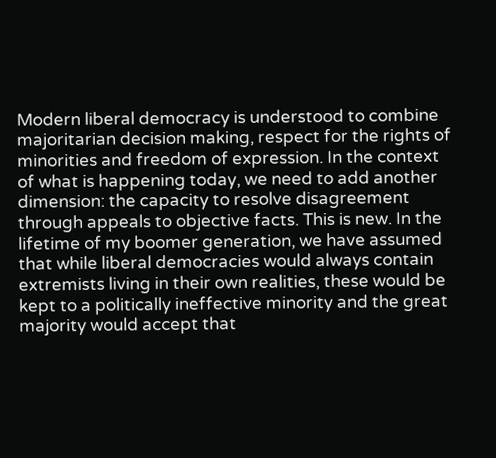Modern liberal democracy is understood to combine majoritarian decision making, respect for the rights of minorities and freedom of expression. In the context of what is happening today, we need to add another dimension: the capacity to resolve disagreement through appeals to objective facts. This is new. In the lifetime of my boomer generation, we have assumed that while liberal democracies would always contain extremists living in their own realities, these would be kept to a politically ineffective minority and the great majority would accept that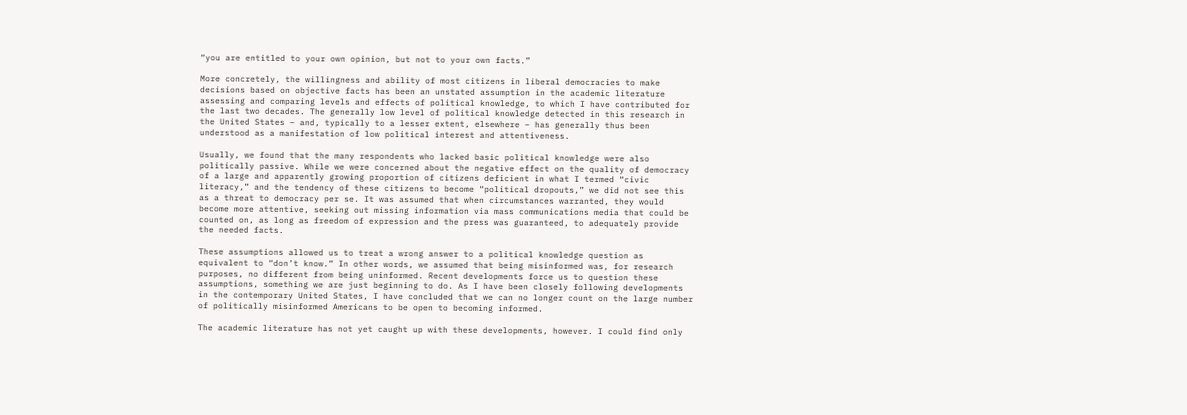“you are entitled to your own opinion, but not to your own facts.”

More concretely, the willingness and ability of most citizens in liberal democracies to make decisions based on objective facts has been an unstated assumption in the academic literature assessing and comparing levels and effects of political knowledge, to which I have contributed for the last two decades. The generally low level of political knowledge detected in this research in the United States – and, typically to a lesser extent, elsewhere – has generally thus been understood as a manifestation of low political interest and attentiveness.

Usually, we found that the many respondents who lacked basic political knowledge were also politically passive. While we were concerned about the negative effect on the quality of democracy of a large and apparently growing proportion of citizens deficient in what I termed “civic literacy,” and the tendency of these citizens to become “political dropouts,” we did not see this as a threat to democracy per se. It was assumed that when circumstances warranted, they would become more attentive, seeking out missing information via mass communications media that could be counted on, as long as freedom of expression and the press was guaranteed, to adequately provide the needed facts.

These assumptions allowed us to treat a wrong answer to a political knowledge question as equivalent to “don’t know.” In other words, we assumed that being misinformed was, for research purposes, no different from being uninformed. Recent developments force us to question these assumptions, something we are just beginning to do. As I have been closely following developments in the contemporary United States, I have concluded that we can no longer count on the large number of politically misinformed Americans to be open to becoming informed.

The academic literature has not yet caught up with these developments, however. I could find only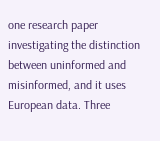one research paper investigating the distinction between uninformed and misinformed, and it uses European data. Three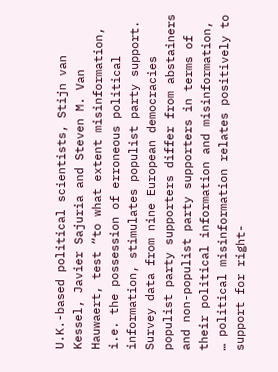U.K.-based political scientists, Stijn van Kessel, Javier Sajuria and Steven M. Van Hauwaert, test “to what extent misinformation, i.e. the possession of erroneous political information, stimulates populist party support. Survey data from nine European democracies populist party supporters differ from abstainers and non-populist party supporters in terms of their political information and misinformation, … political misinformation relates positively to support for right-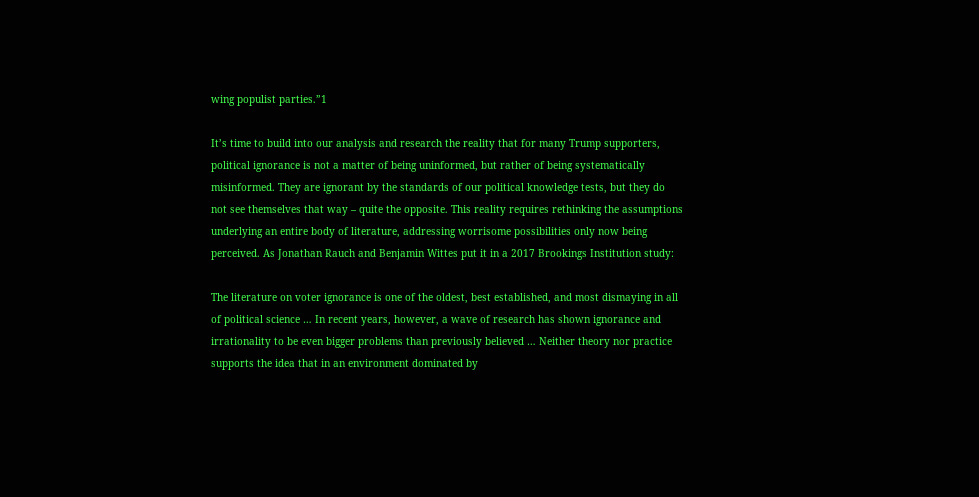wing populist parties.”1

It’s time to build into our analysis and research the reality that for many Trump supporters, political ignorance is not a matter of being uninformed, but rather of being systematically misinformed. They are ignorant by the standards of our political knowledge tests, but they do not see themselves that way – quite the opposite. This reality requires rethinking the assumptions underlying an entire body of literature, addressing worrisome possibilities only now being perceived. As Jonathan Rauch and Benjamin Wittes put it in a 2017 Brookings Institution study:

The literature on voter ignorance is one of the oldest, best established, and most dismaying in all of political science … In recent years, however, a wave of research has shown ignorance and irrationality to be even bigger problems than previously believed … Neither theory nor practice supports the idea that in an environment dominated by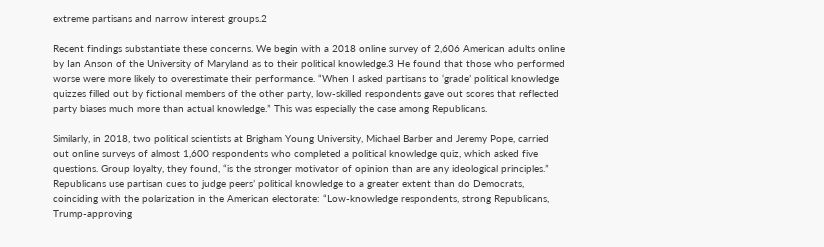extreme partisans and narrow interest groups.2

Recent findings substantiate these concerns. We begin with a 2018 online survey of 2,606 American adults online by Ian Anson of the University of Maryland as to their political knowledge.3 He found that those who performed worse were more likely to overestimate their performance. “When I asked partisans to ‘grade’ political knowledge quizzes filled out by fictional members of the other party, low-skilled respondents gave out scores that reflected party biases much more than actual knowledge.” This was especially the case among Republicans.

Similarly, in 2018, two political scientists at Brigham Young University, Michael Barber and Jeremy Pope, carried out online surveys of almost 1,600 respondents who completed a political knowledge quiz, which asked five questions. Group loyalty, they found, “is the stronger motivator of opinion than are any ideological principles.” Republicans use partisan cues to judge peers’ political knowledge to a greater extent than do Democrats, coinciding with the polarization in the American electorate: “Low-knowledge respondents, strong Republicans, Trump-approving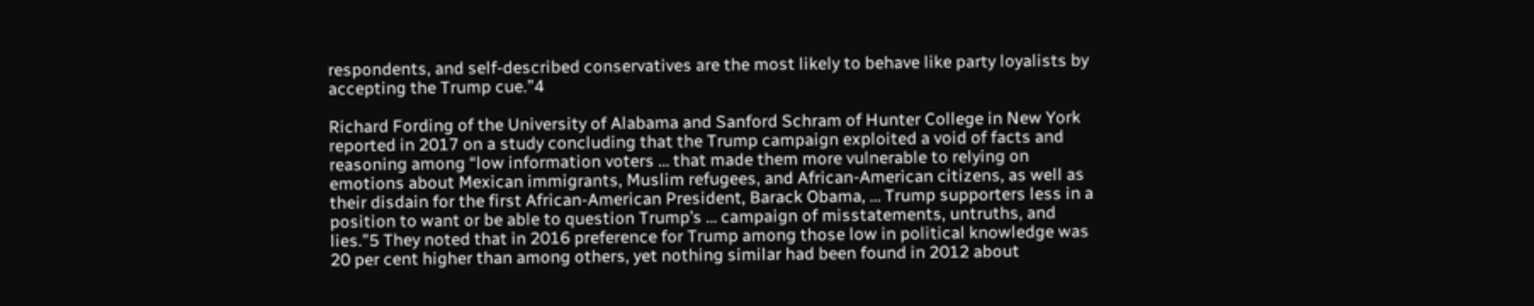respondents, and self-described conservatives are the most likely to behave like party loyalists by accepting the Trump cue.”4

Richard Fording of the University of Alabama and Sanford Schram of Hunter College in New York reported in 2017 on a study concluding that the Trump campaign exploited a void of facts and reasoning among “low information voters … that made them more vulnerable to relying on emotions about Mexican immigrants, Muslim refugees, and African-American citizens, as well as their disdain for the first African-American President, Barack Obama, … Trump supporters less in a position to want or be able to question Trump’s … campaign of misstatements, untruths, and lies.”5 They noted that in 2016 preference for Trump among those low in political knowledge was 20 per cent higher than among others, yet nothing similar had been found in 2012 about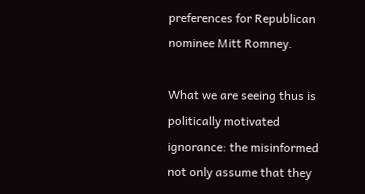preferences for Republican nominee Mitt Romney.

What we are seeing thus is politically motivated ignorance: the misinformed not only assume that they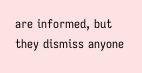are informed, but they dismiss anyone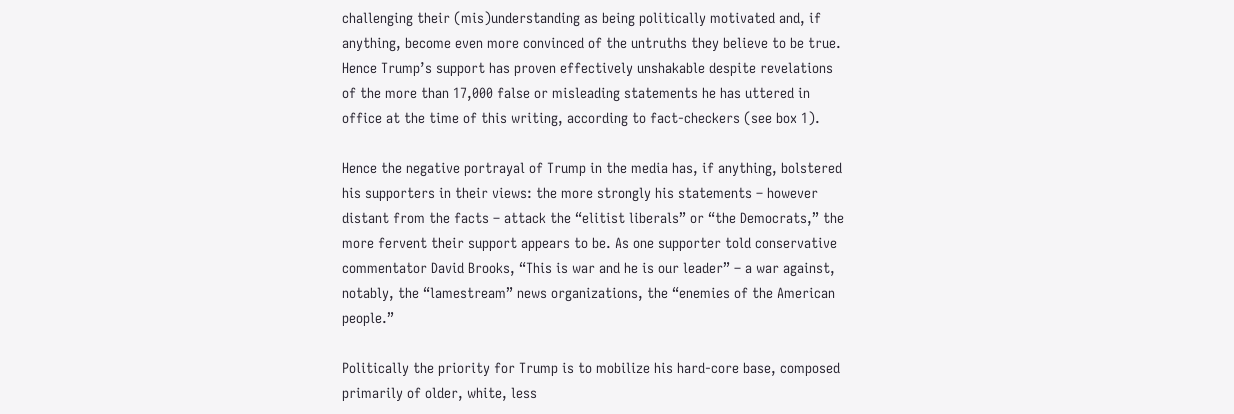challenging their (mis)understanding as being politically motivated and, if anything, become even more convinced of the untruths they believe to be true. Hence Trump’s support has proven effectively unshakable despite revelations of the more than 17,000 false or misleading statements he has uttered in office at the time of this writing, according to fact-checkers (see box 1).

Hence the negative portrayal of Trump in the media has, if anything, bolstered his supporters in their views: the more strongly his statements – however distant from the facts – attack the “elitist liberals” or “the Democrats,” the more fervent their support appears to be. As one supporter told conservative commentator David Brooks, “This is war and he is our leader” – a war against, notably, the “lamestream” news organizations, the “enemies of the American people.”

Politically the priority for Trump is to mobilize his hard-core base, composed primarily of older, white, less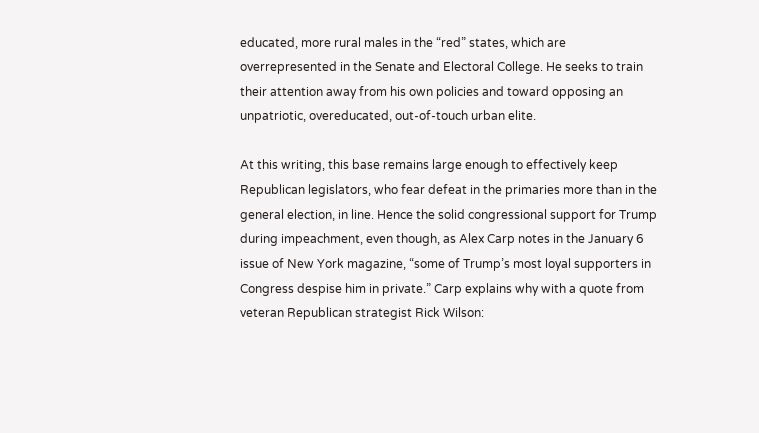educated, more rural males in the “red” states, which are overrepresented in the Senate and Electoral College. He seeks to train their attention away from his own policies and toward opposing an unpatriotic, overeducated, out-of-touch urban elite.

At this writing, this base remains large enough to effectively keep Republican legislators, who fear defeat in the primaries more than in the general election, in line. Hence the solid congressional support for Trump during impeachment, even though, as Alex Carp notes in the January 6 issue of New York magazine, “some of Trump’s most loyal supporters in Congress despise him in private.” Carp explains why with a quote from veteran Republican strategist Rick Wilson: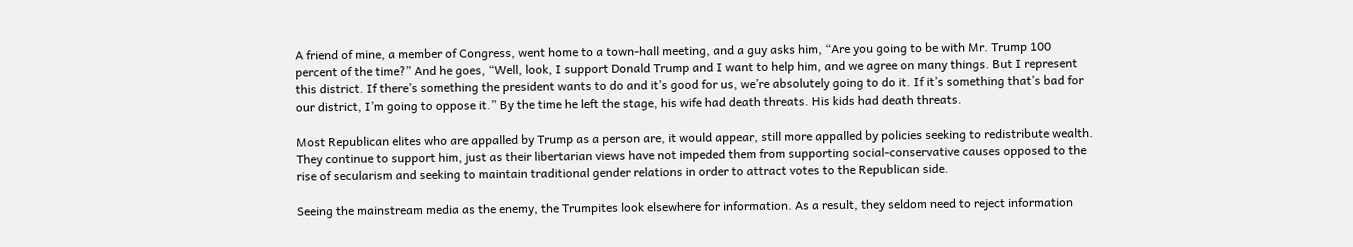A friend of mine, a member of Congress, went home to a town-hall meeting, and a guy asks him, “Are you going to be with Mr. Trump 100 percent of the time?” And he goes, “Well, look, I support Donald Trump and I want to help him, and we agree on many things. But I represent this district. If there’s something the president wants to do and it’s good for us, we’re absolutely going to do it. If it’s something that’s bad for our district, I’m going to oppose it.” By the time he left the stage, his wife had death threats. His kids had death threats.

Most Republican elites who are appalled by Trump as a person are, it would appear, still more appalled by policies seeking to redistribute wealth. They continue to support him, just as their libertarian views have not impeded them from supporting social-conservative causes opposed to the rise of secularism and seeking to maintain traditional gender relations in order to attract votes to the Republican side.

Seeing the mainstream media as the enemy, the Trumpites look elsewhere for information. As a result, they seldom need to reject information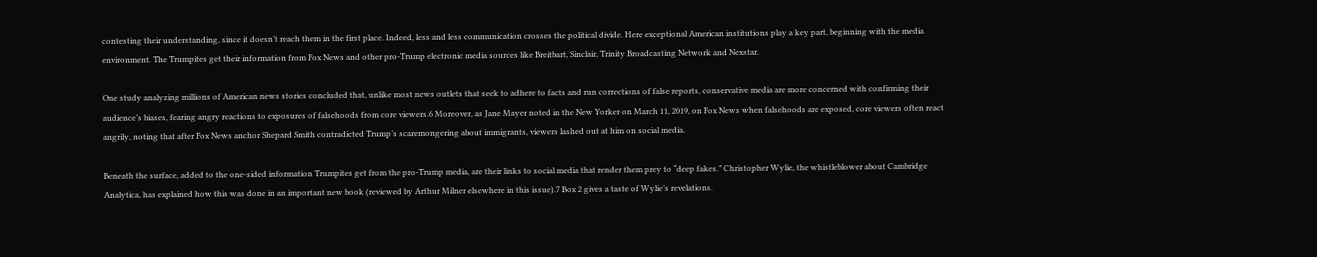contesting their understanding, since it doesn’t reach them in the first place. Indeed, less and less communication crosses the political divide. Here exceptional American institutions play a key part, beginning with the media environment. The Trumpites get their information from Fox News and other pro-Trump electronic media sources like Breitbart, Sinclair, Trinity Broadcasting Network and Nexstar.

One study analyzing millions of American news stories concluded that, unlike most news outlets that seek to adhere to facts and run corrections of false reports, conservative media are more concerned with confirming their audience’s biases, fearing angry reactions to exposures of falsehoods from core viewers.6 Moreover, as Jane Mayer noted in the New Yorker on March 11, 2019, on Fox News when falsehoods are exposed, core viewers often react angrily, noting that after Fox News anchor Shepard Smith contradicted Trump’s scaremongering about immigrants, viewers lashed out at him on social media.

Beneath the surface, added to the one-sided information Trumpites get from the pro-Trump media, are their links to social media that render them prey to “deep fakes.” Christopher Wylie, the whistleblower about Cambridge Analytica, has explained how this was done in an important new book (reviewed by Arthur Milner elsewhere in this issue).7 Box 2 gives a taste of Wylie’s revelations.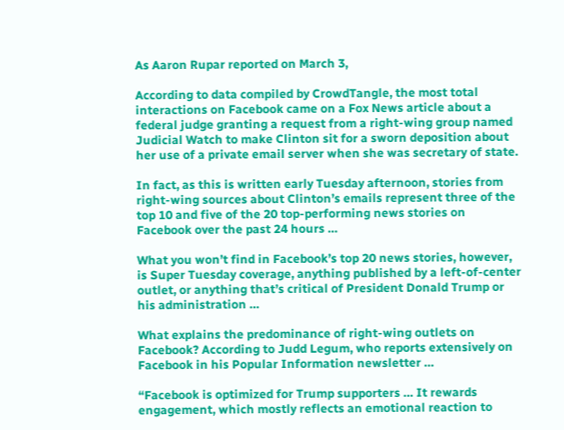As Aaron Rupar reported on March 3,

According to data compiled by CrowdTangle, the most total interactions on Facebook came on a Fox News article about a federal judge granting a request from a right-wing group named Judicial Watch to make Clinton sit for a sworn deposition about her use of a private email server when she was secretary of state.

In fact, as this is written early Tuesday afternoon, stories from right-wing sources about Clinton’s emails represent three of the top 10 and five of the 20 top-performing news stories on Facebook over the past 24 hours …

What you won’t find in Facebook’s top 20 news stories, however, is Super Tuesday coverage, anything published by a left-of-center outlet, or anything that’s critical of President Donald Trump or his administration …

What explains the predominance of right-wing outlets on Facebook? According to Judd Legum, who reports extensively on Facebook in his Popular Information newsletter …

“Facebook is optimized for Trump supporters … It rewards engagement, which mostly reflects an emotional reaction to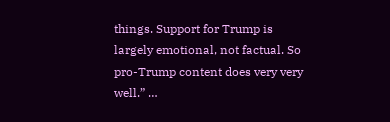things. Support for Trump is largely emotional, not factual. So pro-Trump content does very very well.” …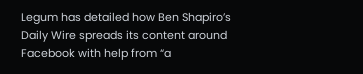Legum has detailed how Ben Shapiro’s Daily Wire spreads its content around Facebook with help from “a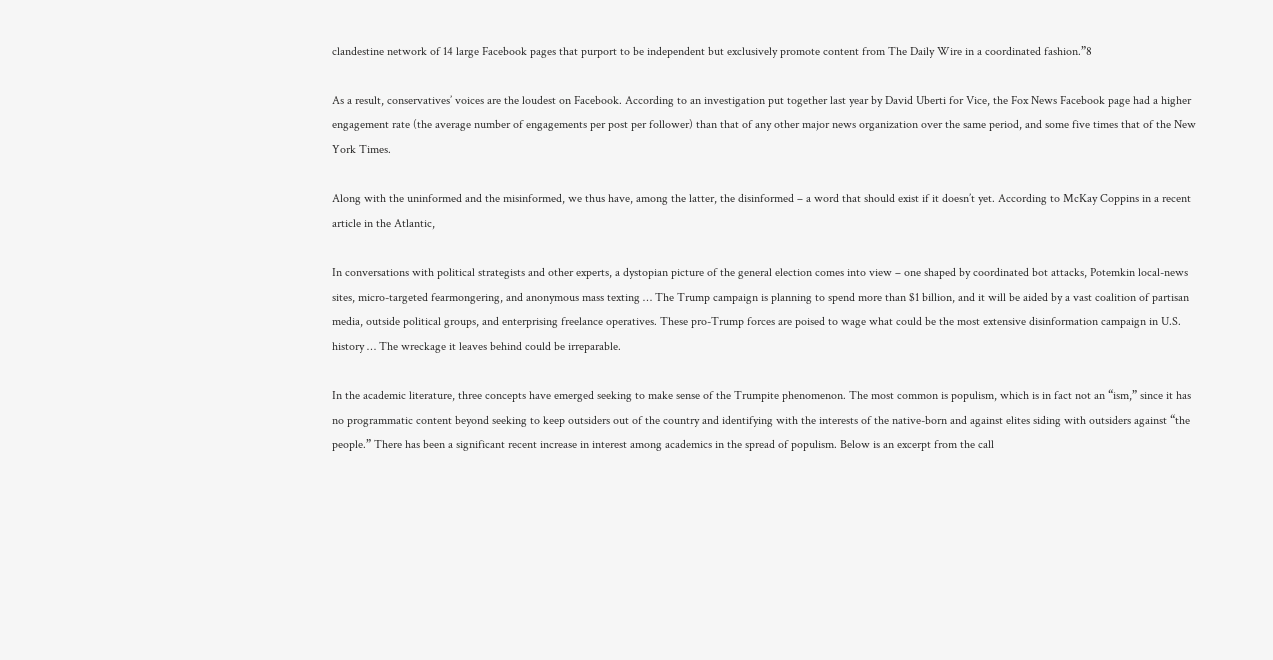clandestine network of 14 large Facebook pages that purport to be independent but exclusively promote content from The Daily Wire in a coordinated fashion.”8

As a result, conservatives’ voices are the loudest on Facebook. According to an investigation put together last year by David Uberti for Vice, the Fox News Facebook page had a higher engagement rate (the average number of engagements per post per follower) than that of any other major news organization over the same period, and some five times that of the New York Times.

Along with the uninformed and the misinformed, we thus have, among the latter, the disinformed – a word that should exist if it doesn’t yet. According to McKay Coppins in a recent article in the Atlantic,

In conversations with political strategists and other experts, a dystopian picture of the general election comes into view – one shaped by coordinated bot attacks, Potemkin local-news sites, micro-targeted fearmongering, and anonymous mass texting … The Trump campaign is planning to spend more than $1 billion, and it will be aided by a vast coalition of partisan media, outside political groups, and enterprising freelance operatives. These pro-Trump forces are poised to wage what could be the most extensive disinformation campaign in U.S. history … The wreckage it leaves behind could be irreparable.

In the academic literature, three concepts have emerged seeking to make sense of the Trumpite phenomenon. The most common is populism, which is in fact not an “ism,” since it has no programmatic content beyond seeking to keep outsiders out of the country and identifying with the interests of the native-born and against elites siding with outsiders against “the people.” There has been a significant recent increase in interest among academics in the spread of populism. Below is an excerpt from the call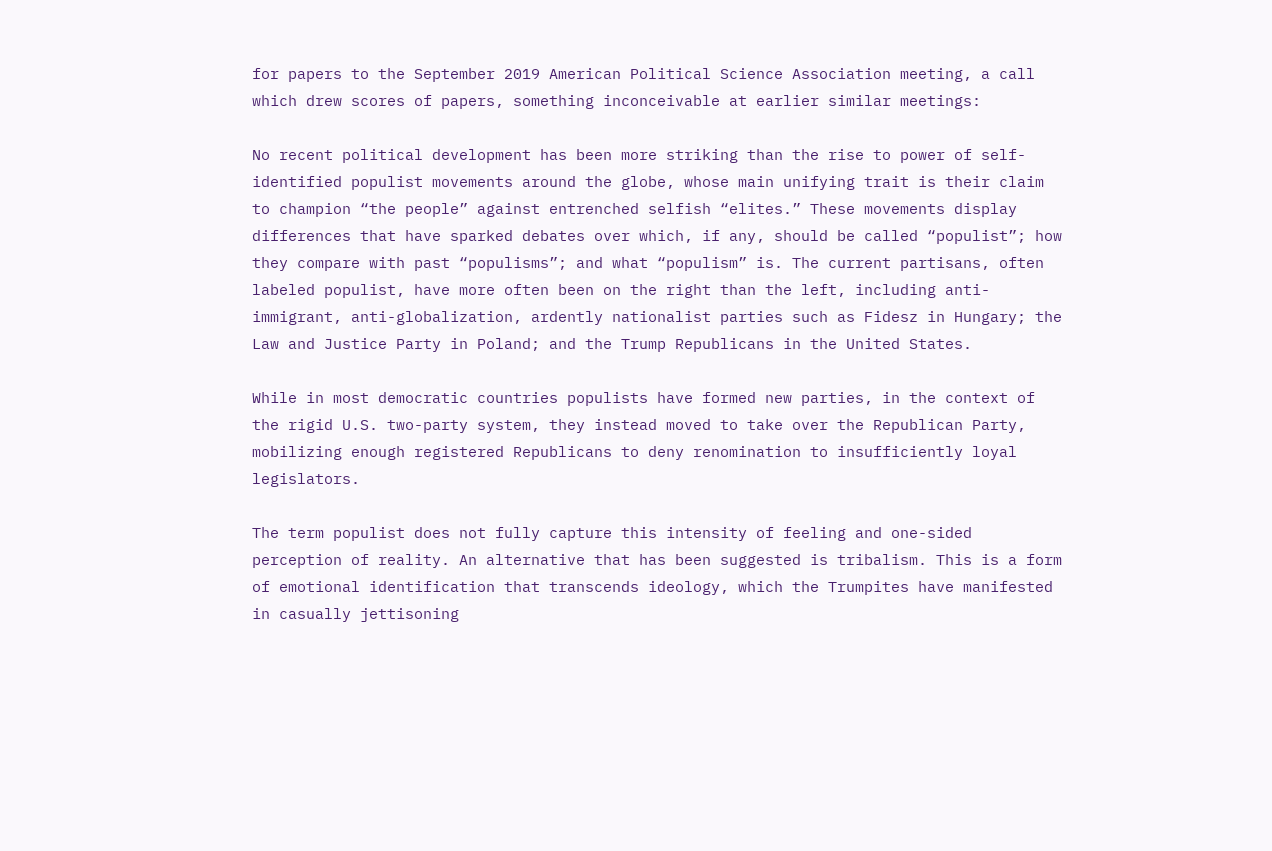for papers to the September 2019 American Political Science Association meeting, a call which drew scores of papers, something inconceivable at earlier similar meetings:

No recent political development has been more striking than the rise to power of self-identified populist movements around the globe, whose main unifying trait is their claim to champion “the people” against entrenched selfish “elites.” These movements display differences that have sparked debates over which, if any, should be called “populist”; how they compare with past “populisms”; and what “populism” is. The current partisans, often labeled populist, have more often been on the right than the left, including anti-immigrant, anti-globalization, ardently nationalist parties such as Fidesz in Hungary; the Law and Justice Party in Poland; and the Trump Republicans in the United States.

While in most democratic countries populists have formed new parties, in the context of the rigid U.S. two-party system, they instead moved to take over the Republican Party, mobilizing enough registered Republicans to deny renomination to insufficiently loyal legislators.

The term populist does not fully capture this intensity of feeling and one-sided perception of reality. An alternative that has been suggested is tribalism. This is a form of emotional identification that transcends ideology, which the Trumpites have manifested in casually jettisoning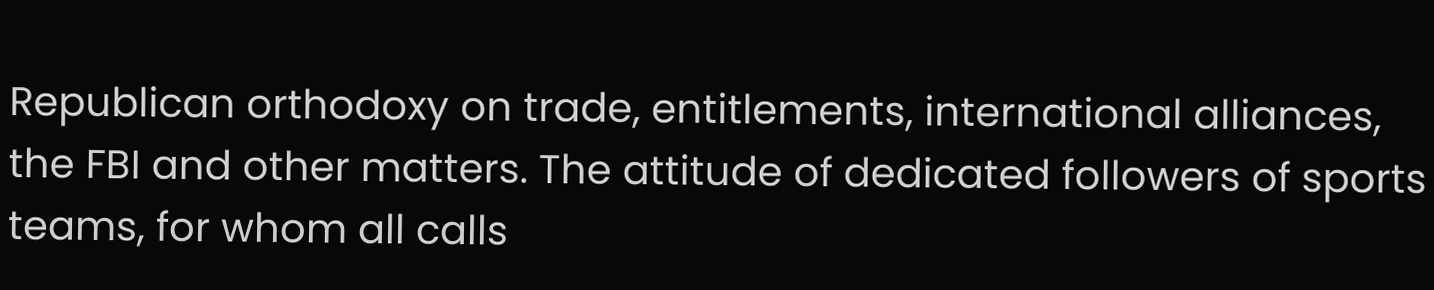Republican orthodoxy on trade, entitlements, international alliances, the FBI and other matters. The attitude of dedicated followers of sports teams, for whom all calls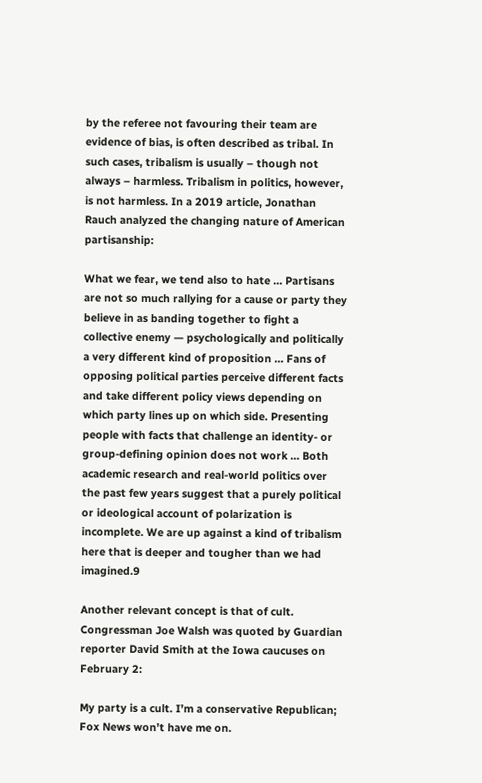by the referee not favouring their team are evidence of bias, is often described as tribal. In such cases, tribalism is usually – though not always – harmless. Tribalism in politics, however, is not harmless. In a 2019 article, Jonathan Rauch analyzed the changing nature of American partisanship:

What we fear, we tend also to hate … Partisans are not so much rallying for a cause or party they believe in as banding together to fight a collective enemy — psychologically and politically a very different kind of proposition … Fans of opposing political parties perceive different facts and take different policy views depending on which party lines up on which side. Presenting people with facts that challenge an identity- or group-defining opinion does not work … Both academic research and real-world politics over the past few years suggest that a purely political or ideological account of polarization is incomplete. We are up against a kind of tribalism here that is deeper and tougher than we had imagined.9

Another relevant concept is that of cult. Congressman Joe Walsh was quoted by Guardian reporter David Smith at the Iowa caucuses on February 2:

My party is a cult. I’m a conservative Republican; Fox News won’t have me on.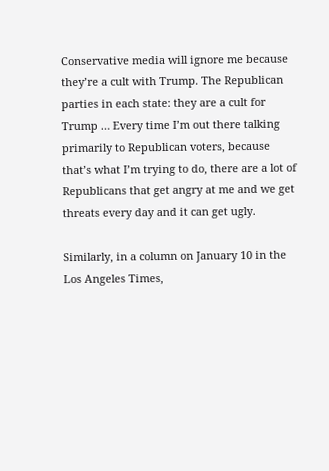Conservative media will ignore me because they’re a cult with Trump. The Republican parties in each state: they are a cult for Trump … Every time I’m out there talking primarily to Republican voters, because that’s what I’m trying to do, there are a lot of Republicans that get angry at me and we get threats every day and it can get ugly.

Similarly, in a column on January 10 in the Los Angeles Times,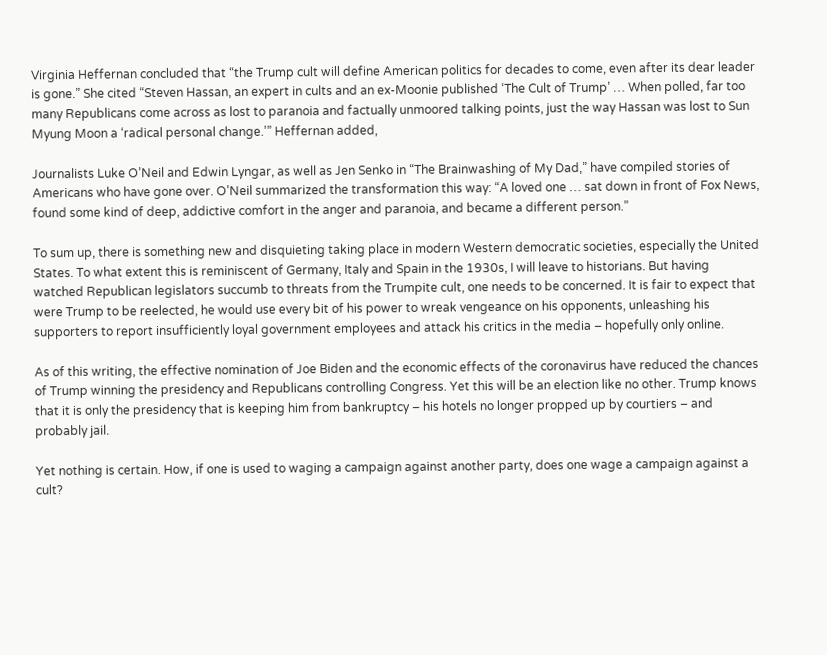Virginia Heffernan concluded that “the Trump cult will define American politics for decades to come, even after its dear leader is gone.” She cited “Steven Hassan, an expert in cults and an ex-Moonie published ‘The Cult of Trump’ … When polled, far too many Republicans come across as lost to paranoia and factually unmoored talking points, just the way Hassan was lost to Sun Myung Moon a ‘radical personal change.’” Heffernan added,

Journalists Luke O’Neil and Edwin Lyngar, as well as Jen Senko in “The Brainwashing of My Dad,” have compiled stories of Americans who have gone over. O’Neil summarized the transformation this way: “A loved one … sat down in front of Fox News, found some kind of deep, addictive comfort in the anger and paranoia, and became a different person.”

To sum up, there is something new and disquieting taking place in modern Western democratic societies, especially the United States. To what extent this is reminiscent of Germany, Italy and Spain in the 1930s, I will leave to historians. But having watched Republican legislators succumb to threats from the Trumpite cult, one needs to be concerned. It is fair to expect that were Trump to be reelected, he would use every bit of his power to wreak vengeance on his opponents, unleashing his supporters to report insufficiently loyal government employees and attack his critics in the media – hopefully only online.

As of this writing, the effective nomination of Joe Biden and the economic effects of the coronavirus have reduced the chances of Trump winning the presidency and Republicans controlling Congress. Yet this will be an election like no other. Trump knows that it is only the presidency that is keeping him from bankruptcy – his hotels no longer propped up by courtiers – and probably jail.

Yet nothing is certain. How, if one is used to waging a campaign against another party, does one wage a campaign against a cult?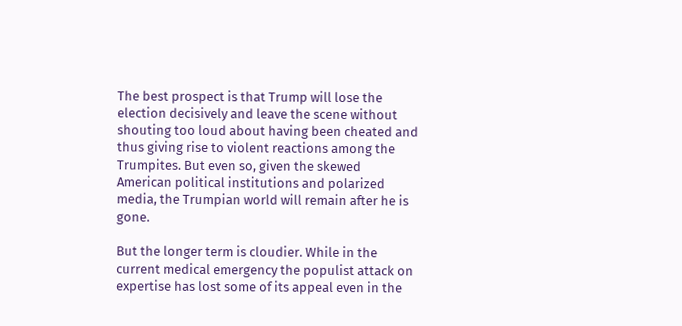The best prospect is that Trump will lose the election decisively and leave the scene without shouting too loud about having been cheated and thus giving rise to violent reactions among the Trumpites. But even so, given the skewed American political institutions and polarized media, the Trumpian world will remain after he is gone.

But the longer term is cloudier. While in the current medical emergency the populist attack on expertise has lost some of its appeal even in the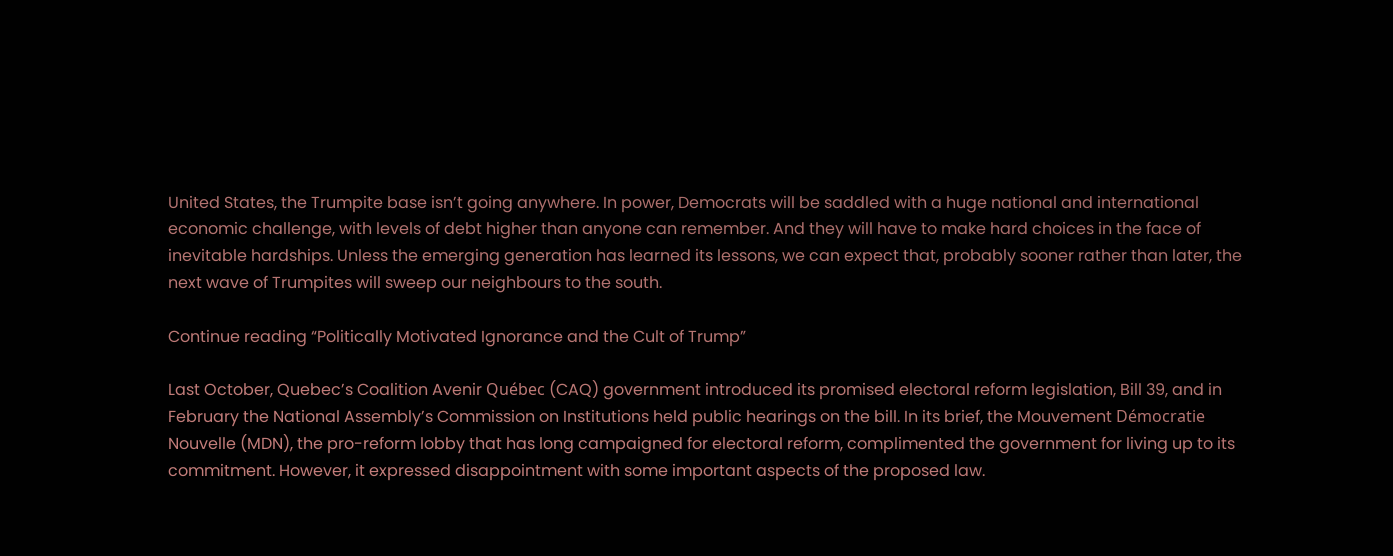United States, the Trumpite base isn’t going anywhere. In power, Democrats will be saddled with a huge national and international economic challenge, with levels of debt higher than anyone can remember. And they will have to make hard choices in the face of inevitable hardships. Unless the emerging generation has learned its lessons, we can expect that, probably sooner rather than later, the next wave of Trumpites will sweep our neighbours to the south.

Continue reading “Politically Motivated Ignorance and the Cult of Trump”

Last October, Quebec’s Coalition Avenir Québec (CAQ) government introduced its promised electoral reform legislation, Bill 39, and in February the National Assembly’s Commission on Institutions held public hearings on the bill. In its brief, the Mouvement Démocratie Nouvelle (MDN), the pro-reform lobby that has long campaigned for electoral reform, complimented the government for living up to its commitment. However, it expressed disappointment with some important aspects of the proposed law.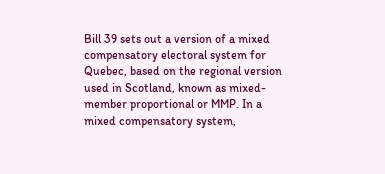Bill 39 sets out a version of a mixed compensatory electoral system for Quebec, based on the regional version used in Scotland, known as mixed-member proportional or MMP. In a mixed compensatory system,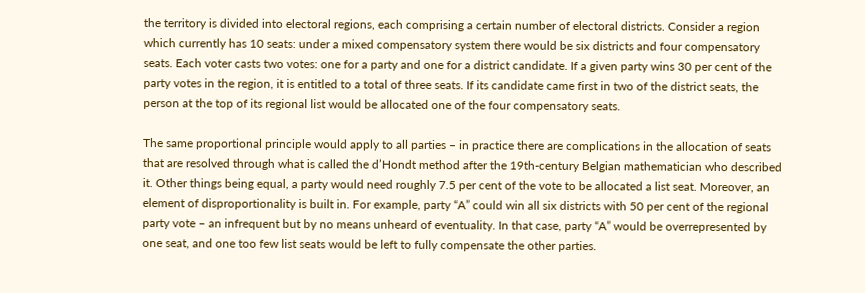the territory is divided into electoral regions, each comprising a certain number of electoral districts. Consider a region which currently has 10 seats: under a mixed compensatory system there would be six districts and four compensatory seats. Each voter casts two votes: one for a party and one for a district candidate. If a given party wins 30 per cent of the party votes in the region, it is entitled to a total of three seats. If its candidate came first in two of the district seats, the person at the top of its regional list would be allocated one of the four compensatory seats.

The same proportional principle would apply to all parties – in practice there are complications in the allocation of seats that are resolved through what is called the d’Hondt method after the 19th-century Belgian mathematician who described it. Other things being equal, a party would need roughly 7.5 per cent of the vote to be allocated a list seat. Moreover, an element of disproportionality is built in. For example, party “A” could win all six districts with 50 per cent of the regional party vote – an infrequent but by no means unheard of eventuality. In that case, party “A” would be overrepresented by one seat, and one too few list seats would be left to fully compensate the other parties.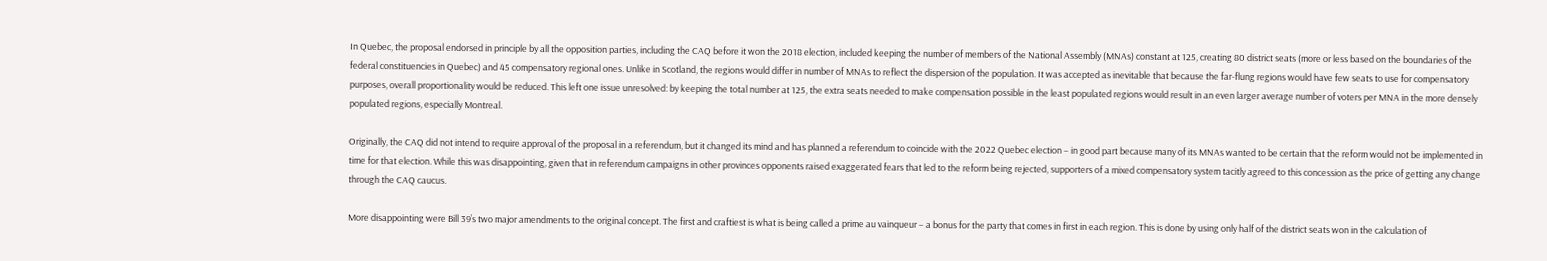In Quebec, the proposal endorsed in principle by all the opposition parties, including the CAQ before it won the 2018 election, included keeping the number of members of the National Assembly (MNAs) constant at 125, creating 80 district seats (more or less based on the boundaries of the federal constituencies in Quebec) and 45 compensatory regional ones. Unlike in Scotland, the regions would differ in number of MNAs to reflect the dispersion of the population. It was accepted as inevitable that because the far-flung regions would have few seats to use for compensatory purposes, overall proportionality would be reduced. This left one issue unresolved: by keeping the total number at 125, the extra seats needed to make compensation possible in the least populated regions would result in an even larger average number of voters per MNA in the more densely populated regions, especially Montreal.

Originally, the CAQ did not intend to require approval of the proposal in a referendum, but it changed its mind and has planned a referendum to coincide with the 2022 Quebec election – in good part because many of its MNAs wanted to be certain that the reform would not be implemented in time for that election. While this was disappointing, given that in referendum campaigns in other provinces opponents raised exaggerated fears that led to the reform being rejected, supporters of a mixed compensatory system tacitly agreed to this concession as the price of getting any change through the CAQ caucus.

More disappointing were Bill 39’s two major amendments to the original concept. The first and craftiest is what is being called a prime au vainqueur – a bonus for the party that comes in first in each region. This is done by using only half of the district seats won in the calculation of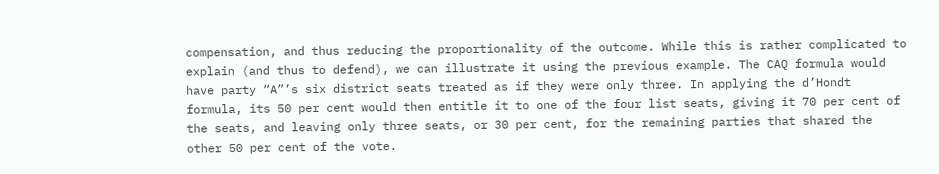compensation, and thus reducing the proportionality of the outcome. While this is rather complicated to explain (and thus to defend), we can illustrate it using the previous example. The CAQ formula would have party “A”’s six district seats treated as if they were only three. In applying the d’Hondt formula, its 50 per cent would then entitle it to one of the four list seats, giving it 70 per cent of the seats, and leaving only three seats, or 30 per cent, for the remaining parties that shared the other 50 per cent of the vote.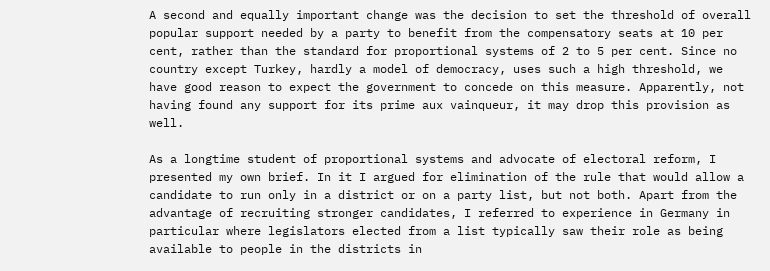A second and equally important change was the decision to set the threshold of overall popular support needed by a party to benefit from the compensatory seats at 10 per cent, rather than the standard for proportional systems of 2 to 5 per cent. Since no country except Turkey, hardly a model of democracy, uses such a high threshold, we have good reason to expect the government to concede on this measure. Apparently, not having found any support for its prime aux vainqueur, it may drop this provision as well.

As a longtime student of proportional systems and advocate of electoral reform, I presented my own brief. In it I argued for elimination of the rule that would allow a candidate to run only in a district or on a party list, but not both. Apart from the advantage of recruiting stronger candidates, I referred to experience in Germany in particular where legislators elected from a list typically saw their role as being available to people in the districts in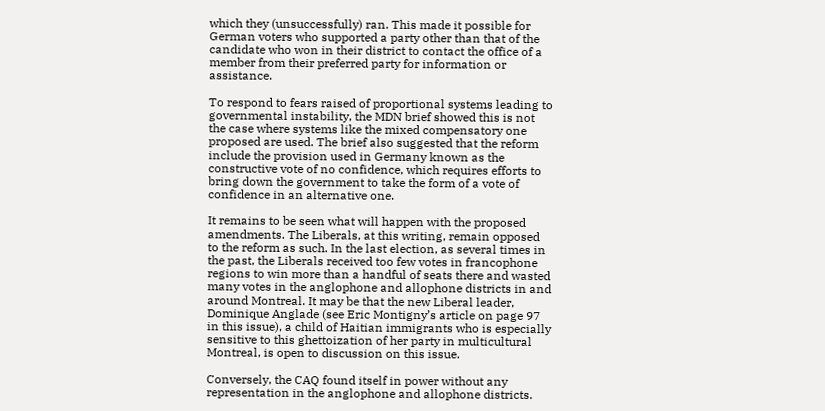which they (unsuccessfully) ran. This made it possible for German voters who supported a party other than that of the candidate who won in their district to contact the office of a member from their preferred party for information or assistance.

To respond to fears raised of proportional systems leading to governmental instability, the MDN brief showed this is not the case where systems like the mixed compensatory one proposed are used. The brief also suggested that the reform include the provision used in Germany known as the constructive vote of no confidence, which requires efforts to bring down the government to take the form of a vote of confidence in an alternative one.

It remains to be seen what will happen with the proposed amendments. The Liberals, at this writing, remain opposed to the reform as such. In the last election, as several times in the past, the Liberals received too few votes in francophone regions to win more than a handful of seats there and wasted many votes in the anglophone and allophone districts in and around Montreal. It may be that the new Liberal leader, Dominique Anglade (see Eric Montigny’s article on page 97 in this issue), a child of Haitian immigrants who is especially sensitive to this ghettoization of her party in multicultural Montreal, is open to discussion on this issue.

Conversely, the CAQ found itself in power without any representation in the anglophone and allophone districts.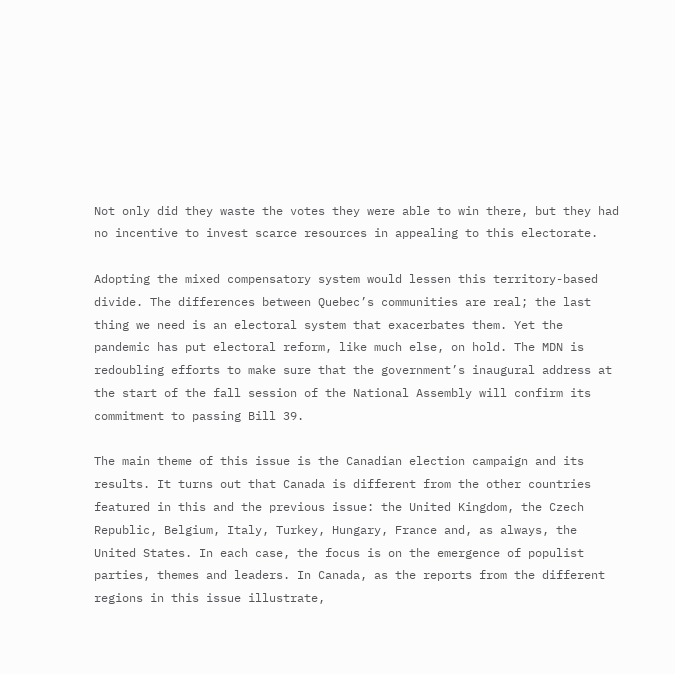Not only did they waste the votes they were able to win there, but they had no incentive to invest scarce resources in appealing to this electorate.

Adopting the mixed compensatory system would lessen this territory-based divide. The differences between Quebec’s communities are real; the last thing we need is an electoral system that exacerbates them. Yet the pandemic has put electoral reform, like much else, on hold. The MDN is redoubling efforts to make sure that the government’s inaugural address at the start of the fall session of the National Assembly will confirm its commitment to passing Bill 39.

The main theme of this issue is the Canadian election campaign and its results. It turns out that Canada is different from the other countries featured in this and the previous issue: the United Kingdom, the Czech Republic, Belgium, Italy, Turkey, Hungary, France and, as always, the United States. In each case, the focus is on the emergence of populist parties, themes and leaders. In Canada, as the reports from the different regions in this issue illustrate,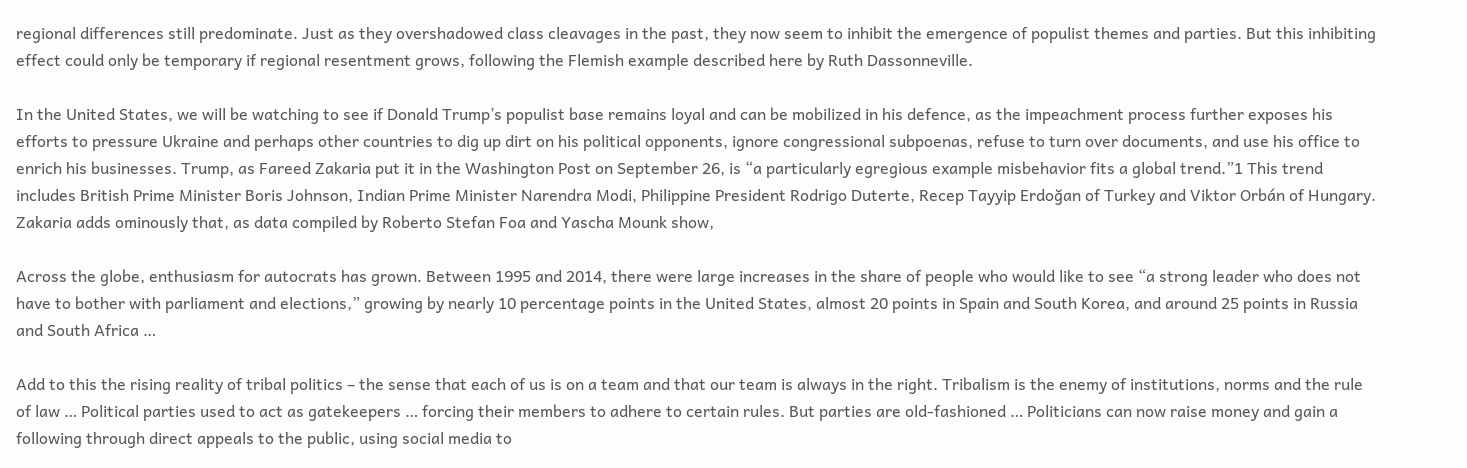regional differences still predominate. Just as they overshadowed class cleavages in the past, they now seem to inhibit the emergence of populist themes and parties. But this inhibiting effect could only be temporary if regional resentment grows, following the Flemish example described here by Ruth Dassonneville.

In the United States, we will be watching to see if Donald Trump’s populist base remains loyal and can be mobilized in his defence, as the impeachment process further exposes his efforts to pressure Ukraine and perhaps other countries to dig up dirt on his political opponents, ignore congressional subpoenas, refuse to turn over documents, and use his office to enrich his businesses. Trump, as Fareed Zakaria put it in the Washington Post on September 26, is “a particularly egregious example misbehavior fits a global trend.”1 This trend includes British Prime Minister Boris Johnson, Indian Prime Minister Narendra Modi, Philippine President Rodrigo Duterte, Recep Tayyip Erdoğan of Turkey and Viktor Orbán of Hungary. Zakaria adds ominously that, as data compiled by Roberto Stefan Foa and Yascha Mounk show,

Across the globe, enthusiasm for autocrats has grown. Between 1995 and 2014, there were large increases in the share of people who would like to see “a strong leader who does not have to bother with parliament and elections,” growing by nearly 10 percentage points in the United States, almost 20 points in Spain and South Korea, and around 25 points in Russia and South Africa …

Add to this the rising reality of tribal politics – the sense that each of us is on a team and that our team is always in the right. Tribalism is the enemy of institutions, norms and the rule of law … Political parties used to act as gatekeepers … forcing their members to adhere to certain rules. But parties are old-fashioned … Politicians can now raise money and gain a following through direct appeals to the public, using social media to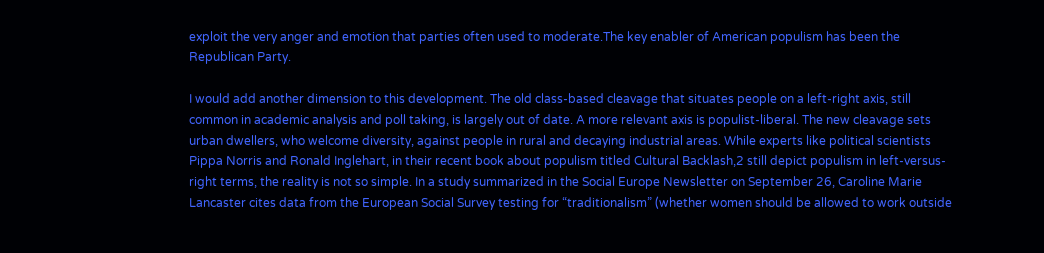exploit the very anger and emotion that parties often used to moderate.The key enabler of American populism has been the Republican Party.

I would add another dimension to this development. The old class-based cleavage that situates people on a left-right axis, still common in academic analysis and poll taking, is largely out of date. A more relevant axis is populist-liberal. The new cleavage sets urban dwellers, who welcome diversity, against people in rural and decaying industrial areas. While experts like political scientists Pippa Norris and Ronald Inglehart, in their recent book about populism titled Cultural Backlash,2 still depict populism in left-versus-right terms, the reality is not so simple. In a study summarized in the Social Europe Newsletter on September 26, Caroline Marie Lancaster cites data from the European Social Survey testing for “traditionalism” (whether women should be allowed to work outside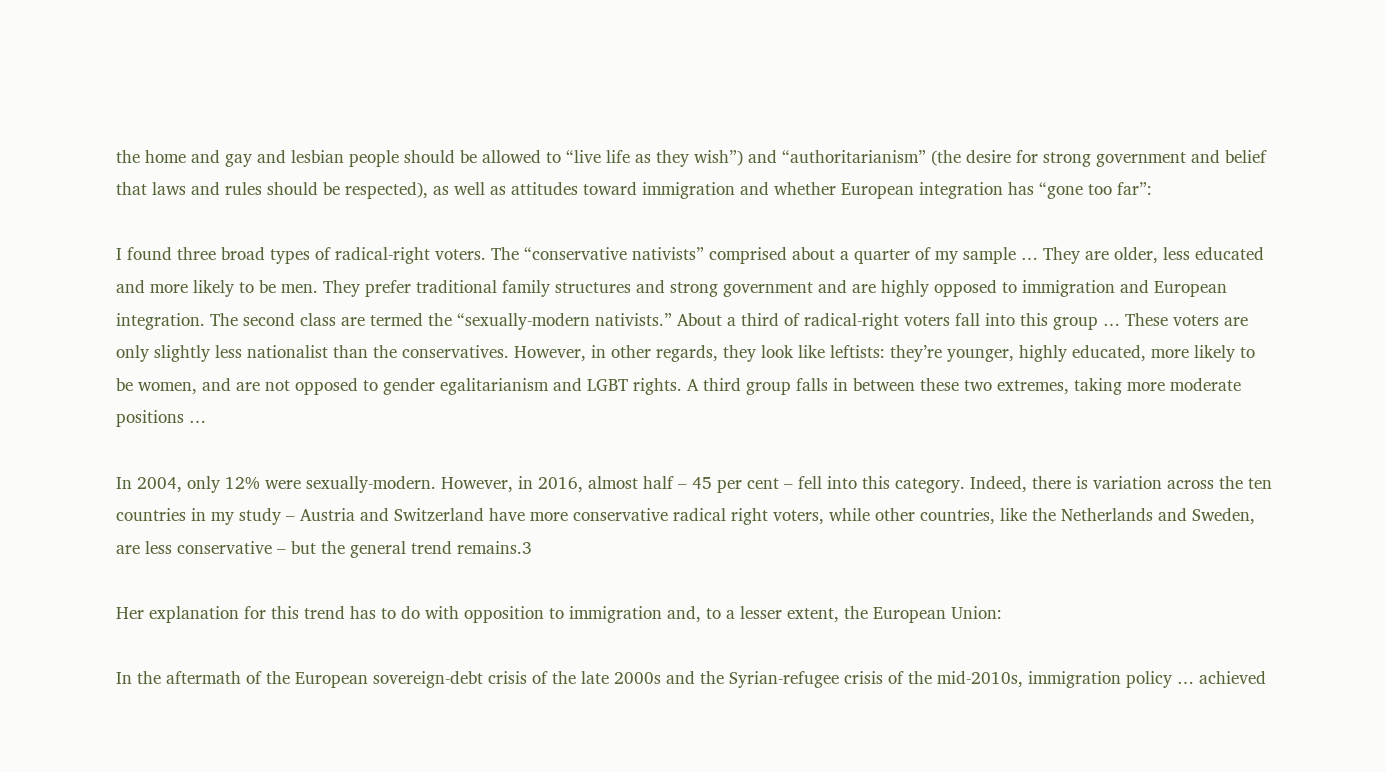the home and gay and lesbian people should be allowed to “live life as they wish”) and “authoritarianism” (the desire for strong government and belief that laws and rules should be respected), as well as attitudes toward immigration and whether European integration has “gone too far”:

I found three broad types of radical-right voters. The “conservative nativists” comprised about a quarter of my sample … They are older, less educated and more likely to be men. They prefer traditional family structures and strong government and are highly opposed to immigration and European integration. The second class are termed the “sexually-modern nativists.” About a third of radical-right voters fall into this group … These voters are only slightly less nationalist than the conservatives. However, in other regards, they look like leftists: they’re younger, highly educated, more likely to be women, and are not opposed to gender egalitarianism and LGBT rights. A third group falls in between these two extremes, taking more moderate positions …

In 2004, only 12% were sexually-modern. However, in 2016, almost half – 45 per cent – fell into this category. Indeed, there is variation across the ten countries in my study – Austria and Switzerland have more conservative radical right voters, while other countries, like the Netherlands and Sweden, are less conservative – but the general trend remains.3

Her explanation for this trend has to do with opposition to immigration and, to a lesser extent, the European Union:

In the aftermath of the European sovereign-debt crisis of the late 2000s and the Syrian-refugee crisis of the mid-2010s, immigration policy … achieved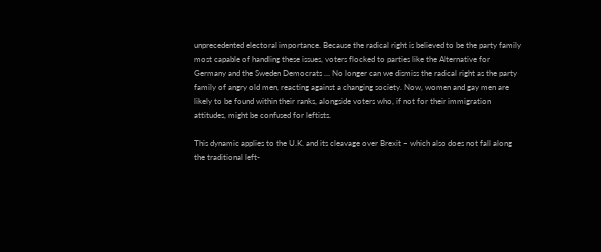unprecedented electoral importance. Because the radical right is believed to be the party family most capable of handling these issues, voters flocked to parties like the Alternative for Germany and the Sweden Democrats … No longer can we dismiss the radical right as the party family of angry old men, reacting against a changing society. Now, women and gay men are likely to be found within their ranks, alongside voters who, if not for their immigration attitudes, might be confused for leftists.

This dynamic applies to the U.K. and its cleavage over Brexit – which also does not fall along the traditional left-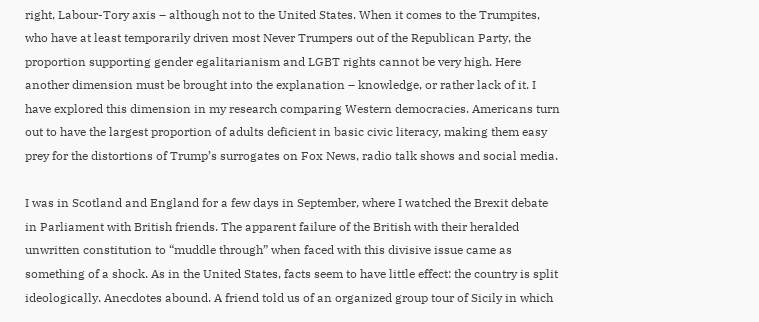right, Labour-Tory axis – although not to the United States. When it comes to the Trumpites, who have at least temporarily driven most Never Trumpers out of the Republican Party, the proportion supporting gender egalitarianism and LGBT rights cannot be very high. Here another dimension must be brought into the explanation – knowledge, or rather lack of it. I have explored this dimension in my research comparing Western democracies. Americans turn out to have the largest proportion of adults deficient in basic civic literacy, making them easy prey for the distortions of Trump’s surrogates on Fox News, radio talk shows and social media.

I was in Scotland and England for a few days in September, where I watched the Brexit debate in Parliament with British friends. The apparent failure of the British with their heralded unwritten constitution to “muddle through” when faced with this divisive issue came as something of a shock. As in the United States, facts seem to have little effect: the country is split ideologically. Anecdotes abound. A friend told us of an organized group tour of Sicily in which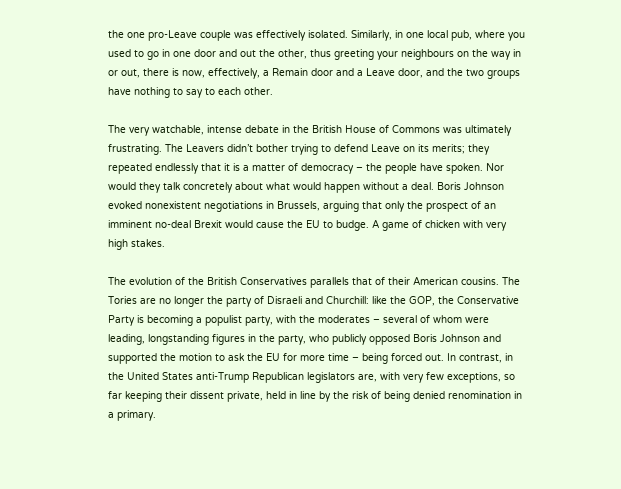the one pro-Leave couple was effectively isolated. Similarly, in one local pub, where you used to go in one door and out the other, thus greeting your neighbours on the way in or out, there is now, effectively, a Remain door and a Leave door, and the two groups have nothing to say to each other.

The very watchable, intense debate in the British House of Commons was ultimately frustrating. The Leavers didn’t bother trying to defend Leave on its merits; they repeated endlessly that it is a matter of democracy – the people have spoken. Nor would they talk concretely about what would happen without a deal. Boris Johnson evoked nonexistent negotiations in Brussels, arguing that only the prospect of an imminent no-deal Brexit would cause the EU to budge. A game of chicken with very high stakes.

The evolution of the British Conservatives parallels that of their American cousins. The Tories are no longer the party of Disraeli and Churchill: like the GOP, the Conservative Party is becoming a populist party, with the moderates – several of whom were leading, longstanding figures in the party, who publicly opposed Boris Johnson and supported the motion to ask the EU for more time – being forced out. In contrast, in the United States anti-Trump Republican legislators are, with very few exceptions, so far keeping their dissent private, held in line by the risk of being denied renomination in a primary.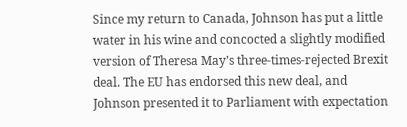Since my return to Canada, Johnson has put a little water in his wine and concocted a slightly modified version of Theresa May’s three-times-rejected Brexit deal. The EU has endorsed this new deal, and Johnson presented it to Parliament with expectation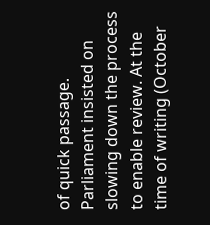of quick passage. Parliament insisted on slowing down the process to enable review. At the time of writing (October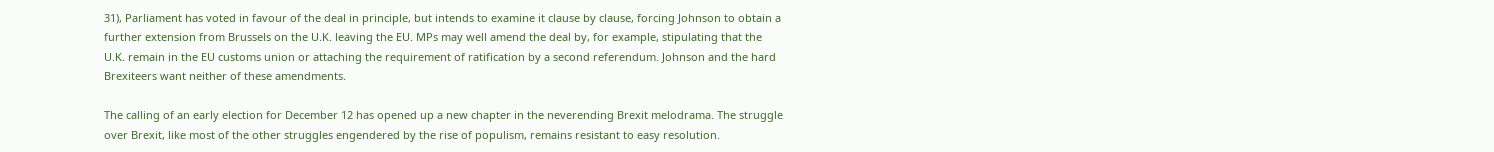31), Parliament has voted in favour of the deal in principle, but intends to examine it clause by clause, forcing Johnson to obtain a further extension from Brussels on the U.K. leaving the EU. MPs may well amend the deal by, for example, stipulating that the U.K. remain in the EU customs union or attaching the requirement of ratification by a second referendum. Johnson and the hard Brexiteers want neither of these amendments.

The calling of an early election for December 12 has opened up a new chapter in the neverending Brexit melodrama. The struggle over Brexit, like most of the other struggles engendered by the rise of populism, remains resistant to easy resolution.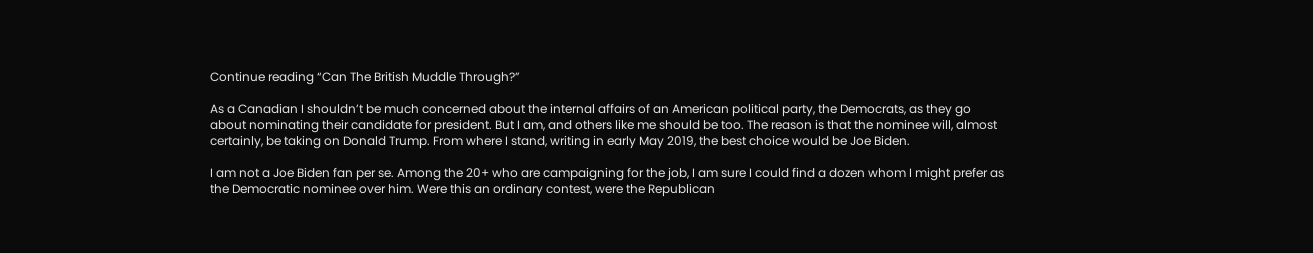Continue reading “Can The British Muddle Through?”

As a Canadian I shouldn’t be much concerned about the internal affairs of an American political party, the Democrats, as they go about nominating their candidate for president. But I am, and others like me should be too. The reason is that the nominee will, almost certainly, be taking on Donald Trump. From where I stand, writing in early May 2019, the best choice would be Joe Biden.

I am not a Joe Biden fan per se. Among the 20+ who are campaigning for the job, I am sure I could find a dozen whom I might prefer as the Democratic nominee over him. Were this an ordinary contest, were the Republican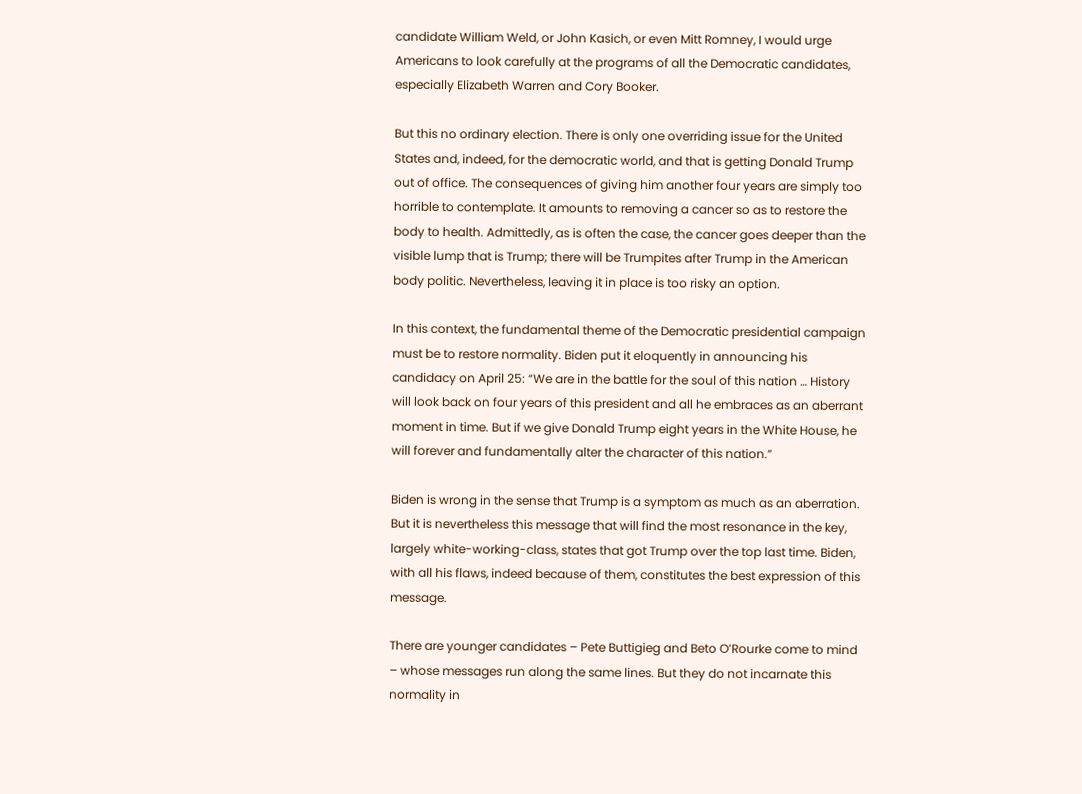candidate William Weld, or John Kasich, or even Mitt Romney, I would urge Americans to look carefully at the programs of all the Democratic candidates, especially Elizabeth Warren and Cory Booker.

But this no ordinary election. There is only one overriding issue for the United States and, indeed, for the democratic world, and that is getting Donald Trump out of office. The consequences of giving him another four years are simply too horrible to contemplate. It amounts to removing a cancer so as to restore the body to health. Admittedly, as is often the case, the cancer goes deeper than the visible lump that is Trump; there will be Trumpites after Trump in the American body politic. Nevertheless, leaving it in place is too risky an option.

In this context, the fundamental theme of the Democratic presidential campaign must be to restore normality. Biden put it eloquently in announcing his candidacy on April 25: “We are in the battle for the soul of this nation … History will look back on four years of this president and all he embraces as an aberrant moment in time. But if we give Donald Trump eight years in the White House, he will forever and fundamentally alter the character of this nation.”

Biden is wrong in the sense that Trump is a symptom as much as an aberration. But it is nevertheless this message that will find the most resonance in the key, largely white-working-class, states that got Trump over the top last time. Biden, with all his flaws, indeed because of them, constitutes the best expression of this message.

There are younger candidates – Pete Buttigieg and Beto O’Rourke come to mind – whose messages run along the same lines. But they do not incarnate this normality in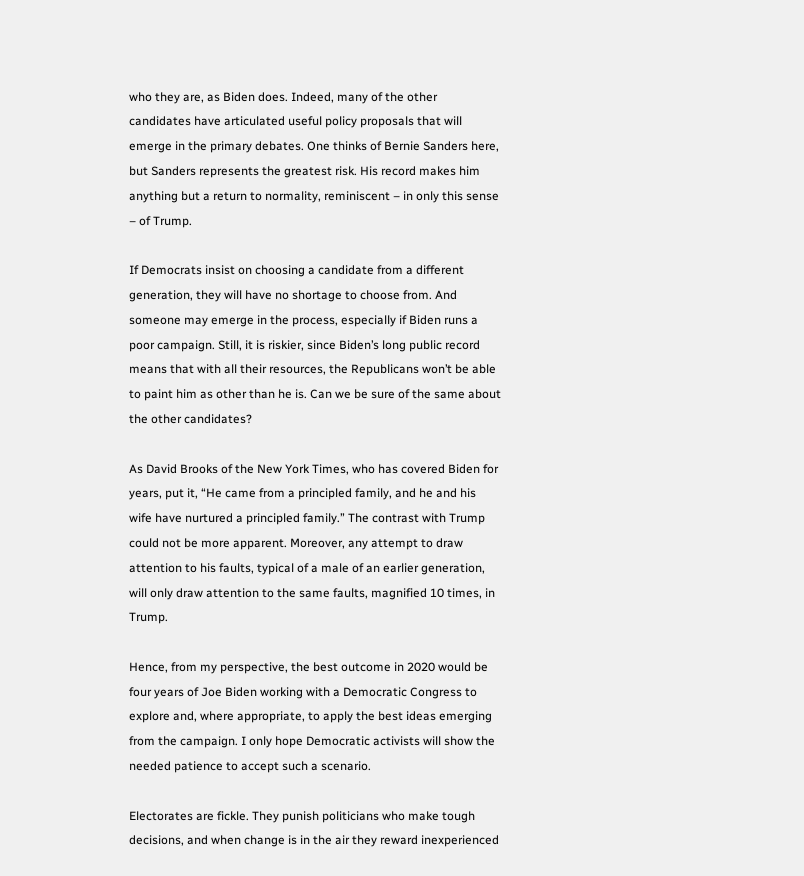who they are, as Biden does. Indeed, many of the other candidates have articulated useful policy proposals that will emerge in the primary debates. One thinks of Bernie Sanders here, but Sanders represents the greatest risk. His record makes him anything but a return to normality, reminiscent – in only this sense – of Trump.

If Democrats insist on choosing a candidate from a different generation, they will have no shortage to choose from. And someone may emerge in the process, especially if Biden runs a poor campaign. Still, it is riskier, since Biden’s long public record means that with all their resources, the Republicans won’t be able to paint him as other than he is. Can we be sure of the same about the other candidates?

As David Brooks of the New York Times, who has covered Biden for years, put it, “He came from a principled family, and he and his wife have nurtured a principled family.” The contrast with Trump could not be more apparent. Moreover, any attempt to draw attention to his faults, typical of a male of an earlier generation, will only draw attention to the same faults, magnified 10 times, in Trump.

Hence, from my perspective, the best outcome in 2020 would be four years of Joe Biden working with a Democratic Congress to explore and, where appropriate, to apply the best ideas emerging from the campaign. I only hope Democratic activists will show the needed patience to accept such a scenario.

Electorates are fickle. They punish politicians who make tough decisions, and when change is in the air they reward inexperienced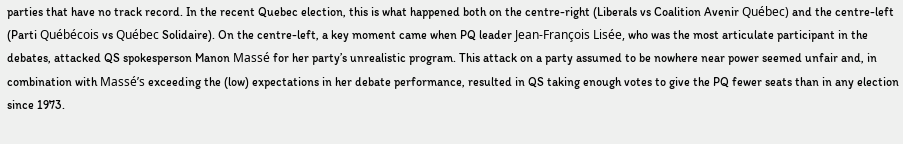parties that have no track record. In the recent Quebec election, this is what happened both on the centre-right (Liberals vs Coalition Avenir Québec) and the centre-left (Parti Québécois vs Québec Solidaire). On the centre-left, a key moment came when PQ leader Jean-François Lisée, who was the most articulate participant in the debates, attacked QS spokesperson Manon Massé for her party’s unrealistic program. This attack on a party assumed to be nowhere near power seemed unfair and, in combination with Massé’s exceeding the (low) expectations in her debate performance, resulted in QS taking enough votes to give the PQ fewer seats than in any election since 1973.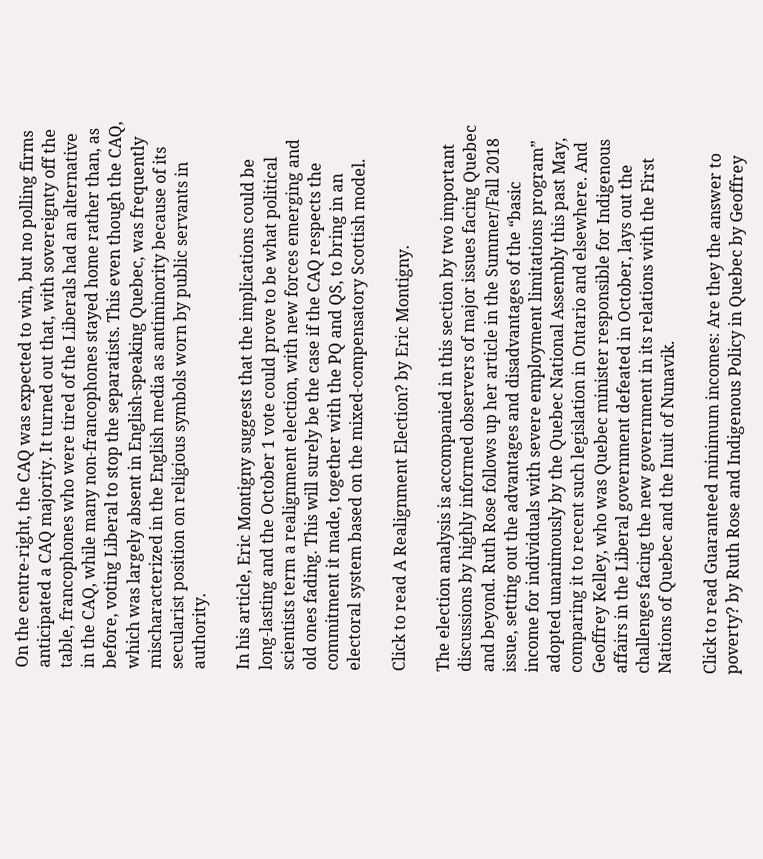On the centre-right, the CAQ was expected to win, but no polling firms anticipated a CAQ majority. It turned out that, with sovereignty off the table, francophones who were tired of the Liberals had an alternative in the CAQ, while many non-francophones stayed home rather than, as before, voting Liberal to stop the separatists. This even though the CAQ, which was largely absent in English-speaking Quebec, was frequently mischaracterized in the English media as antiminority because of its secularist position on religious symbols worn by public servants in authority.

In his article, Eric Montigny suggests that the implications could be long-lasting and the October 1 vote could prove to be what political scientists term a realignment election, with new forces emerging and old ones fading. This will surely be the case if the CAQ respects the commitment it made, together with the PQ and QS, to bring in an electoral system based on the mixed-compensatory Scottish model.

Click to read A Realignment Election? by Eric Montigny.

The election analysis is accompanied in this section by two important discussions by highly informed observers of major issues facing Quebec and beyond. Ruth Rose follows up her article in the Summer/Fall 2018 issue, setting out the advantages and disadvantages of the “basic income for individuals with severe employment limitations program” adopted unanimously by the Quebec National Assembly this past May, comparing it to recent such legislation in Ontario and elsewhere. And Geoffrey Kelley, who was Quebec minister responsible for Indigenous affairs in the Liberal government defeated in October, lays out the challenges facing the new government in its relations with the First Nations of Quebec and the Inuit of Nunavik.

Click to read Guaranteed minimum incomes: Are they the answer to poverty? by Ruth Rose and Indigenous Policy in Quebec by Geoffrey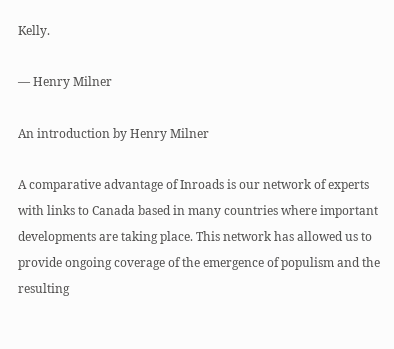Kelly.

— Henry Milner

An introduction by Henry Milner

A comparative advantage of Inroads is our network of experts with links to Canada based in many countries where important developments are taking place. This network has allowed us to provide ongoing coverage of the emergence of populism and the resulting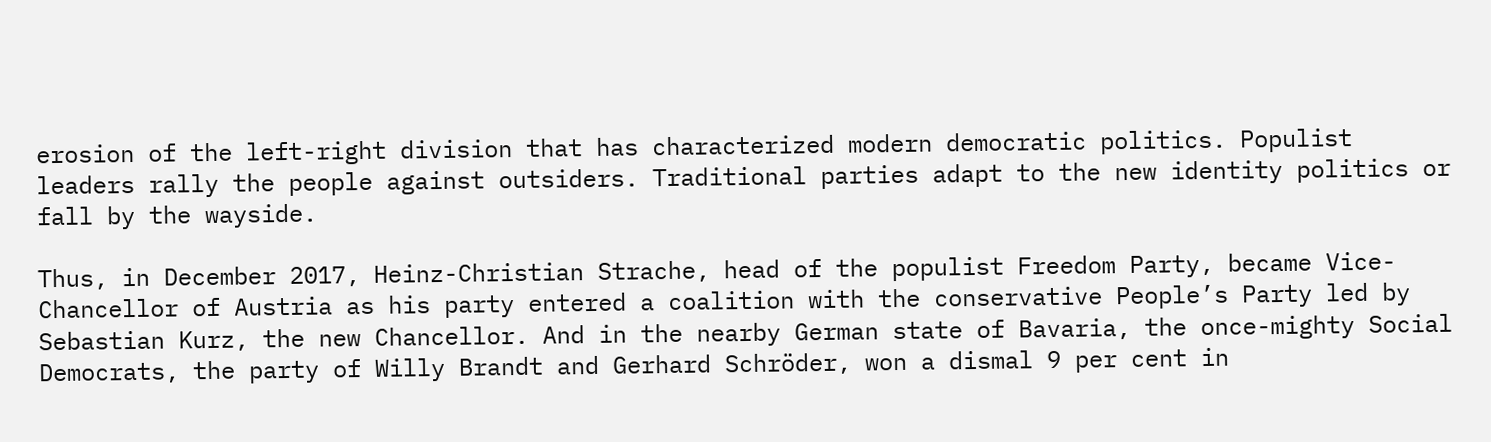erosion of the left-right division that has characterized modern democratic politics. Populist leaders rally the people against outsiders. Traditional parties adapt to the new identity politics or fall by the wayside.

Thus, in December 2017, Heinz-Christian Strache, head of the populist Freedom Party, became Vice-Chancellor of Austria as his party entered a coalition with the conservative People’s Party led by Sebastian Kurz, the new Chancellor. And in the nearby German state of Bavaria, the once-mighty Social Democrats, the party of Willy Brandt and Gerhard Schröder, won a dismal 9 per cent in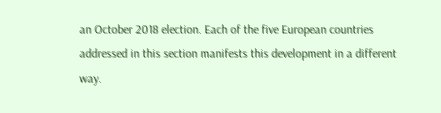an October 2018 election. Each of the five European countries addressed in this section manifests this development in a different way.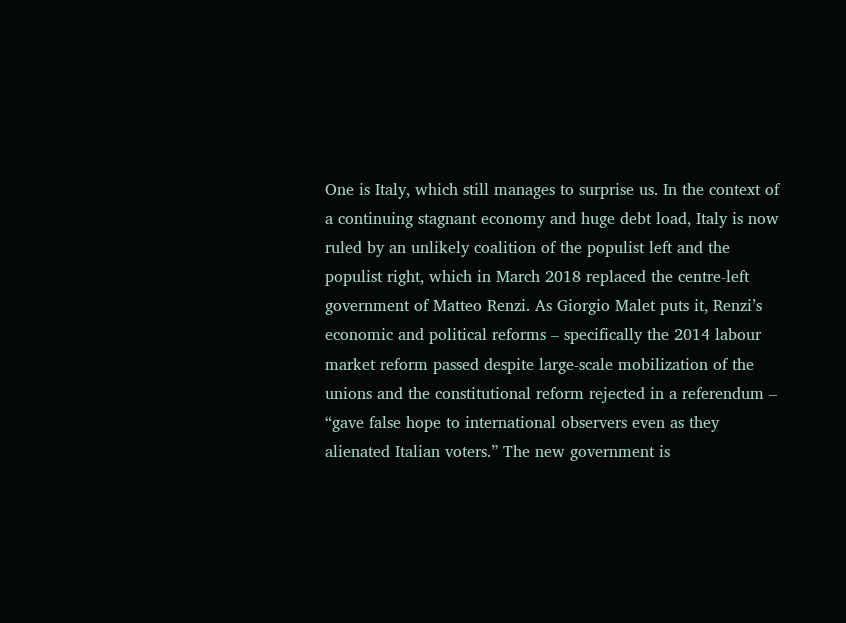One is Italy, which still manages to surprise us. In the context of a continuing stagnant economy and huge debt load, Italy is now ruled by an unlikely coalition of the populist left and the populist right, which in March 2018 replaced the centre-left government of Matteo Renzi. As Giorgio Malet puts it, Renzi’s economic and political reforms – specifically the 2014 labour market reform passed despite large-scale mobilization of the unions and the constitutional reform rejected in a referendum – “gave false hope to international observers even as they alienated Italian voters.” The new government is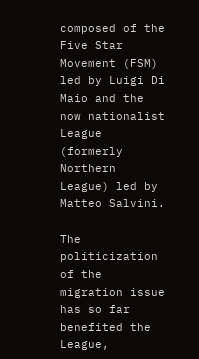composed of the Five Star Movement (FSM) led by Luigi Di Maio and the now nationalist League (formerly Northern League) led by Matteo Salvini.

The politicization of the migration issue has so far benefited the League,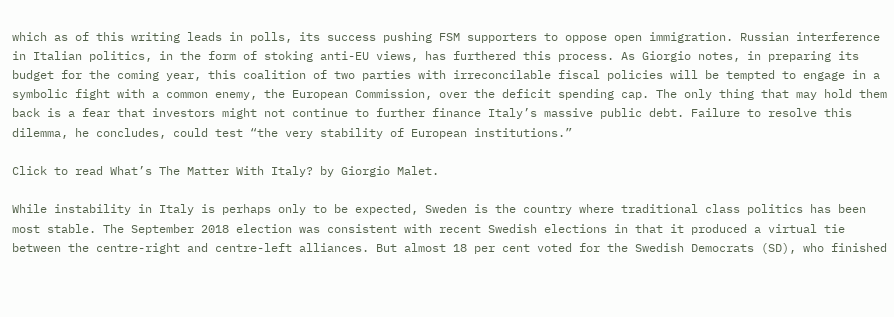which as of this writing leads in polls, its success pushing FSM supporters to oppose open immigration. Russian interference in Italian politics, in the form of stoking anti-EU views, has furthered this process. As Giorgio notes, in preparing its budget for the coming year, this coalition of two parties with irreconcilable fiscal policies will be tempted to engage in a symbolic fight with a common enemy, the European Commission, over the deficit spending cap. The only thing that may hold them back is a fear that investors might not continue to further finance Italy’s massive public debt. Failure to resolve this dilemma, he concludes, could test “the very stability of European institutions.”

Click to read What’s The Matter With Italy? by Giorgio Malet.

While instability in Italy is perhaps only to be expected, Sweden is the country where traditional class politics has been most stable. The September 2018 election was consistent with recent Swedish elections in that it produced a virtual tie between the centre-right and centre-left alliances. But almost 18 per cent voted for the Swedish Democrats (SD), who finished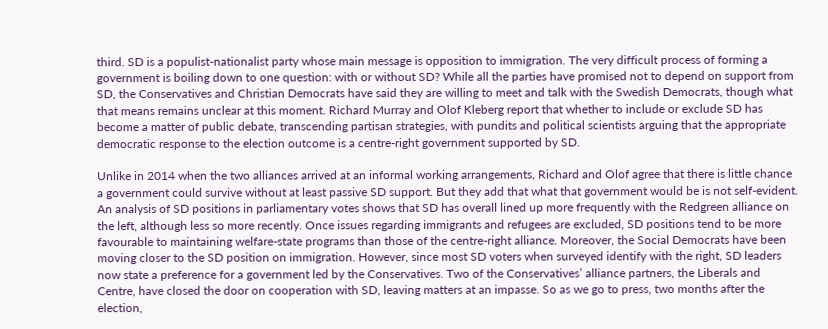third. SD is a populist-nationalist party whose main message is opposition to immigration. The very difficult process of forming a government is boiling down to one question: with or without SD? While all the parties have promised not to depend on support from SD, the Conservatives and Christian Democrats have said they are willing to meet and talk with the Swedish Democrats, though what that means remains unclear at this moment. Richard Murray and Olof Kleberg report that whether to include or exclude SD has become a matter of public debate, transcending partisan strategies, with pundits and political scientists arguing that the appropriate democratic response to the election outcome is a centre-right government supported by SD.

Unlike in 2014 when the two alliances arrived at an informal working arrangements, Richard and Olof agree that there is little chance a government could survive without at least passive SD support. But they add that what that government would be is not self-evident. An analysis of SD positions in parliamentary votes shows that SD has overall lined up more frequently with the Redgreen alliance on the left, although less so more recently. Once issues regarding immigrants and refugees are excluded, SD positions tend to be more favourable to maintaining welfare-state programs than those of the centre-right alliance. Moreover, the Social Democrats have been moving closer to the SD position on immigration. However, since most SD voters when surveyed identify with the right, SD leaders now state a preference for a government led by the Conservatives. Two of the Conservatives’ alliance partners, the Liberals and Centre, have closed the door on cooperation with SD, leaving matters at an impasse. So as we go to press, two months after the election,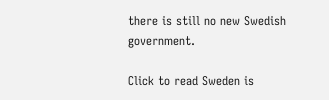there is still no new Swedish government.

Click to read Sweden is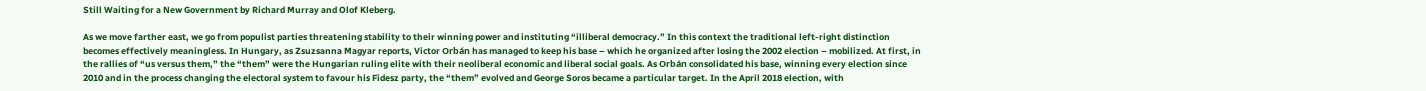Still Waiting for a New Government by Richard Murray and Olof Kleberg.

As we move farther east, we go from populist parties threatening stability to their winning power and instituting “illiberal democracy.” In this context the traditional left-right distinction becomes effectively meaningless. In Hungary, as Zsuzsanna Magyar reports, Victor Orbán has managed to keep his base – which he organized after losing the 2002 election – mobilized. At first, in the rallies of “us versus them,” the “them” were the Hungarian ruling elite with their neoliberal economic and liberal social goals. As Orbán consolidated his base, winning every election since 2010 and in the process changing the electoral system to favour his Fidesz party, the “them” evolved and George Soros became a particular target. In the April 2018 election, with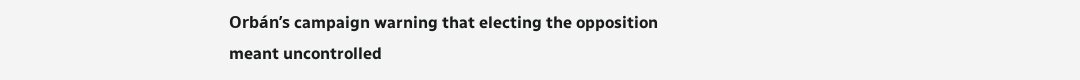Orbán’s campaign warning that electing the opposition meant uncontrolled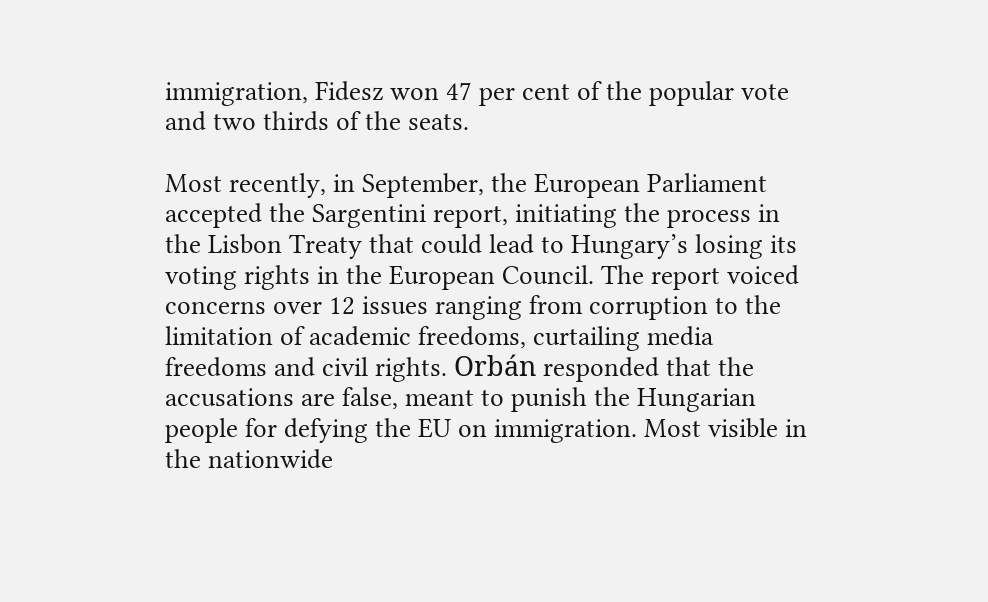immigration, Fidesz won 47 per cent of the popular vote and two thirds of the seats.

Most recently, in September, the European Parliament accepted the Sargentini report, initiating the process in the Lisbon Treaty that could lead to Hungary’s losing its voting rights in the European Council. The report voiced concerns over 12 issues ranging from corruption to the limitation of academic freedoms, curtailing media freedoms and civil rights. Orbán responded that the accusations are false, meant to punish the Hungarian people for defying the EU on immigration. Most visible in the nationwide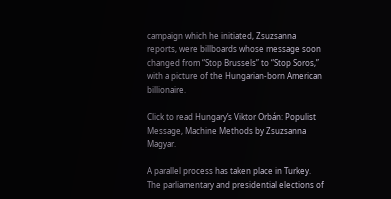campaign which he initiated, Zsuzsanna reports, were billboards whose message soon changed from “Stop Brussels” to “Stop Soros,” with a picture of the Hungarian-born American billionaire.

Click to read Hungary’s Viktor Orbán: Populist Message, Machine Methods by Zsuzsanna Magyar.

A parallel process has taken place in Turkey. The parliamentary and presidential elections of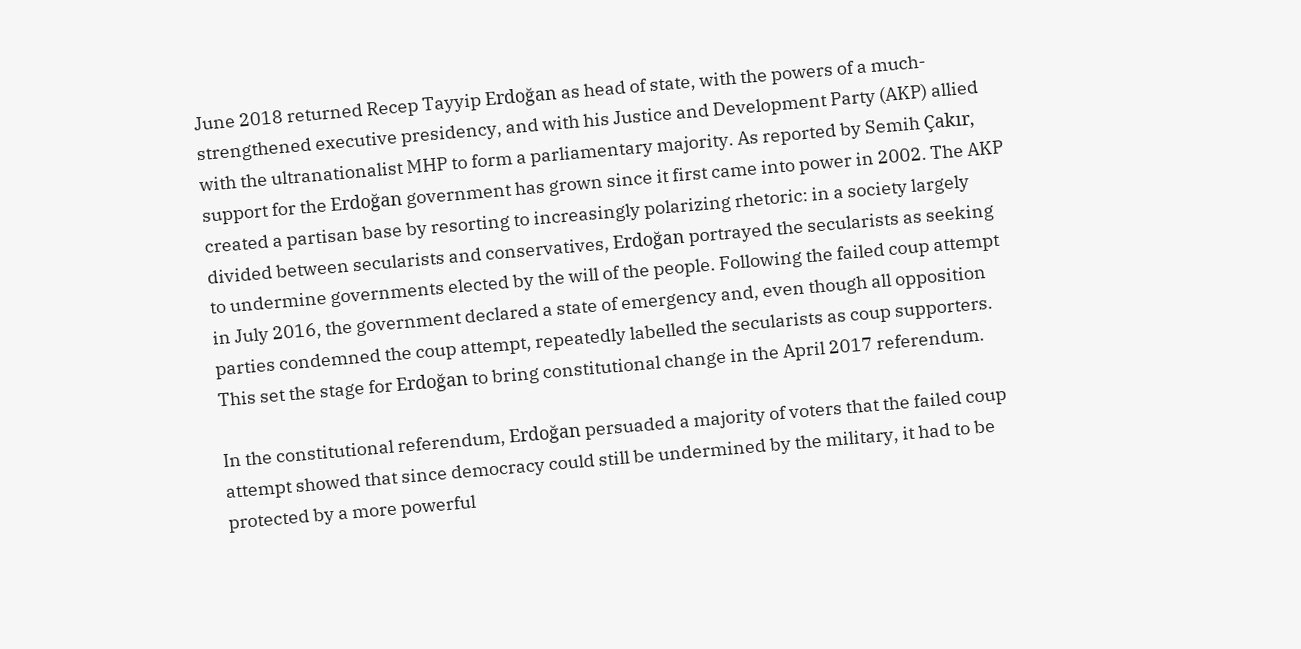June 2018 returned Recep Tayyip Erdoğan as head of state, with the powers of a much-strengthened executive presidency, and with his Justice and Development Party (AKP) allied with the ultranationalist MHP to form a parliamentary majority. As reported by Semih Çakır, support for the Erdoğan government has grown since it first came into power in 2002. The AKP created a partisan base by resorting to increasingly polarizing rhetoric: in a society largely divided between secularists and conservatives, Erdoğan portrayed the secularists as seeking to undermine governments elected by the will of the people. Following the failed coup attempt in July 2016, the government declared a state of emergency and, even though all opposition parties condemned the coup attempt, repeatedly labelled the secularists as coup supporters. This set the stage for Erdoğan to bring constitutional change in the April 2017 referendum.

In the constitutional referendum, Erdoğan persuaded a majority of voters that the failed coup attempt showed that since democracy could still be undermined by the military, it had to be protected by a more powerful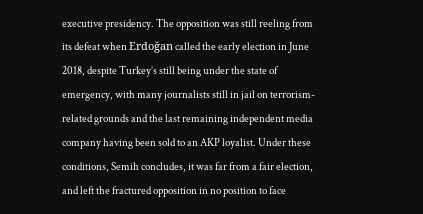executive presidency. The opposition was still reeling from its defeat when Erdoğan called the early election in June 2018, despite Turkey’s still being under the state of emergency, with many journalists still in jail on terrorism-related grounds and the last remaining independent media company having been sold to an AKP loyalist. Under these conditions, Semih concludes, it was far from a fair election, and left the fractured opposition in no position to face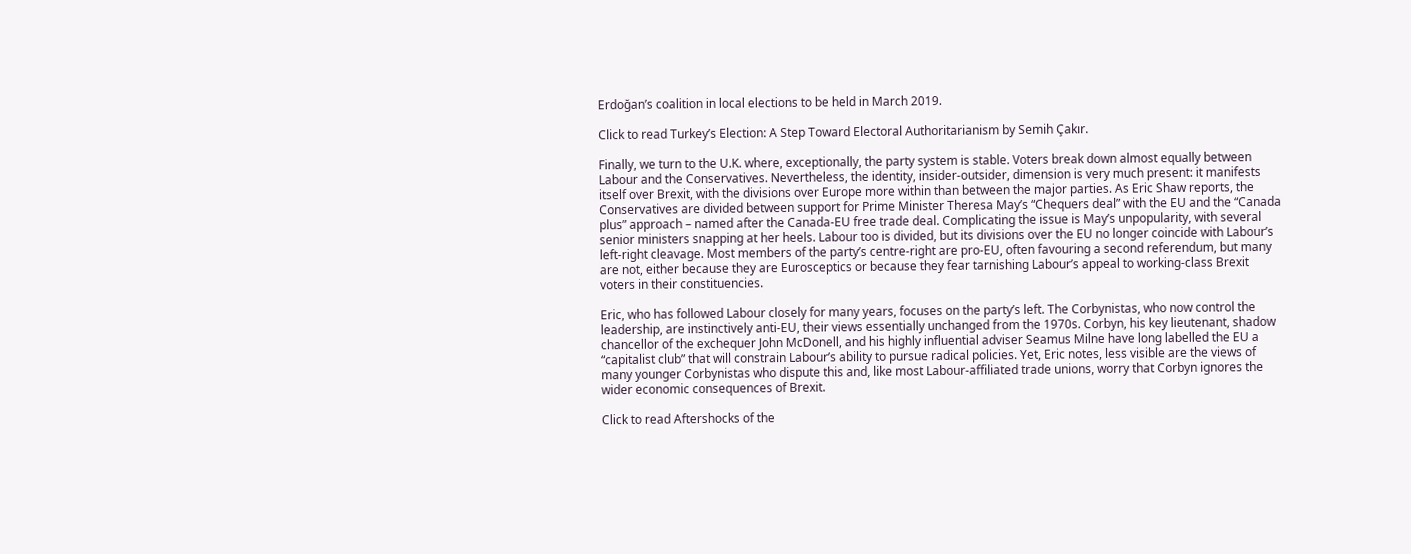Erdoğan’s coalition in local elections to be held in March 2019.

Click to read Turkey’s Election: A Step Toward Electoral Authoritarianism by Semih Çakır.

Finally, we turn to the U.K. where, exceptionally, the party system is stable. Voters break down almost equally between Labour and the Conservatives. Nevertheless, the identity, insider-outsider, dimension is very much present: it manifests itself over Brexit, with the divisions over Europe more within than between the major parties. As Eric Shaw reports, the Conservatives are divided between support for Prime Minister Theresa May’s “Chequers deal” with the EU and the “Canada plus” approach – named after the Canada-EU free trade deal. Complicating the issue is May’s unpopularity, with several senior ministers snapping at her heels. Labour too is divided, but its divisions over the EU no longer coincide with Labour’s left-right cleavage. Most members of the party’s centre-right are pro-EU, often favouring a second referendum, but many are not, either because they are Eurosceptics or because they fear tarnishing Labour’s appeal to working-class Brexit voters in their constituencies.

Eric, who has followed Labour closely for many years, focuses on the party’s left. The Corbynistas, who now control the leadership, are instinctively anti-EU, their views essentially unchanged from the 1970s. Corbyn, his key lieutenant, shadow chancellor of the exchequer John McDonell, and his highly influential adviser Seamus Milne have long labelled the EU a “capitalist club” that will constrain Labour’s ability to pursue radical policies. Yet, Eric notes, less visible are the views of many younger Corbynistas who dispute this and, like most Labour-affiliated trade unions, worry that Corbyn ignores the wider economic consequences of Brexit.

Click to read Aftershocks of the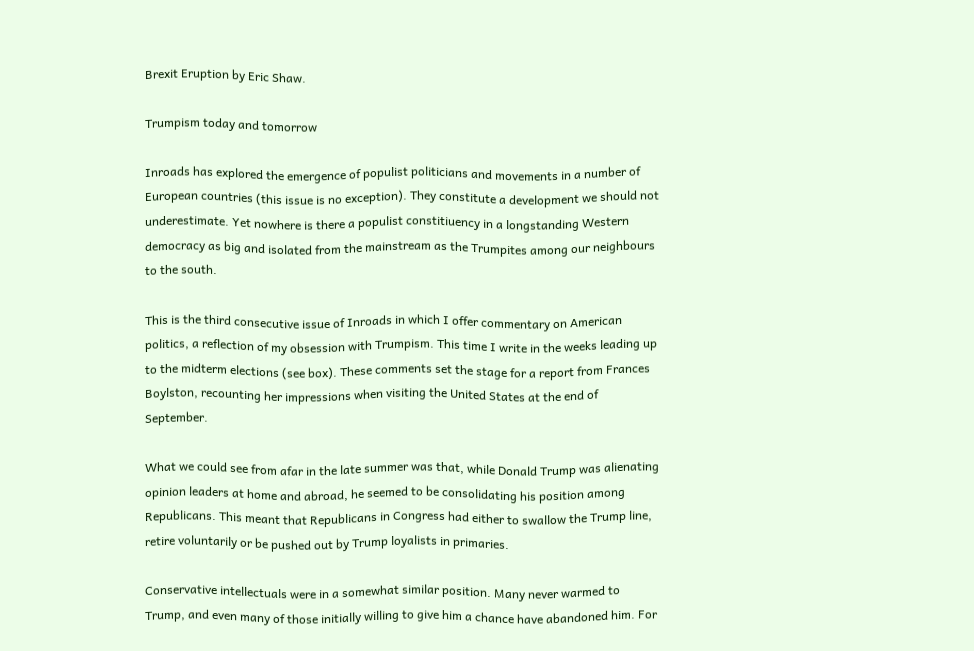Brexit Eruption by Eric Shaw.

Trumpism today and tomorrow

Inroads has explored the emergence of populist politicians and movements in a number of European countries (this issue is no exception). They constitute a development we should not underestimate. Yet nowhere is there a populist constitiuency in a longstanding Western democracy as big and isolated from the mainstream as the Trumpites among our neighbours to the south.

This is the third consecutive issue of Inroads in which I offer commentary on American politics, a reflection of my obsession with Trumpism. This time I write in the weeks leading up to the midterm elections (see box). These comments set the stage for a report from Frances Boylston, recounting her impressions when visiting the United States at the end of September.

What we could see from afar in the late summer was that, while Donald Trump was alienating opinion leaders at home and abroad, he seemed to be consolidating his position among Republicans. This meant that Republicans in Congress had either to swallow the Trump line, retire voluntarily or be pushed out by Trump loyalists in primaries.

Conservative intellectuals were in a somewhat similar position. Many never warmed to Trump, and even many of those initially willing to give him a chance have abandoned him. For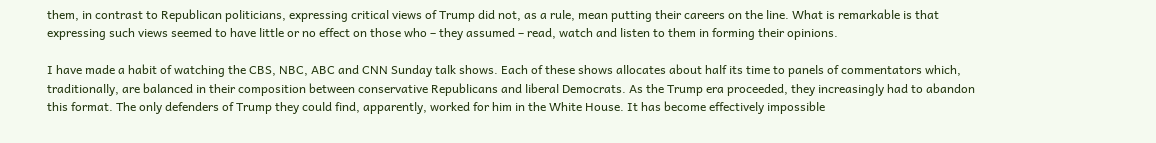them, in contrast to Republican politicians, expressing critical views of Trump did not, as a rule, mean putting their careers on the line. What is remarkable is that expressing such views seemed to have little or no effect on those who – they assumed – read, watch and listen to them in forming their opinions.

I have made a habit of watching the CBS, NBC, ABC and CNN Sunday talk shows. Each of these shows allocates about half its time to panels of commentators which, traditionally, are balanced in their composition between conservative Republicans and liberal Democrats. As the Trump era proceeded, they increasingly had to abandon this format. The only defenders of Trump they could find, apparently, worked for him in the White House. It has become effectively impossible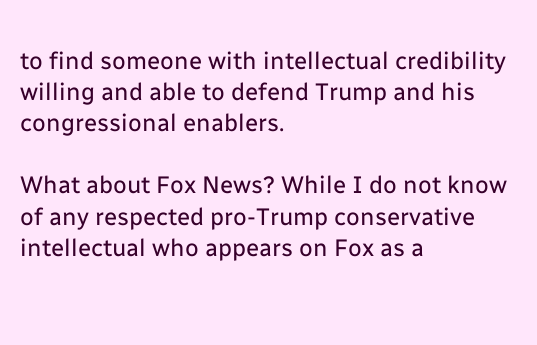to find someone with intellectual credibility willing and able to defend Trump and his congressional enablers.

What about Fox News? While I do not know of any respected pro-Trump conservative intellectual who appears on Fox as a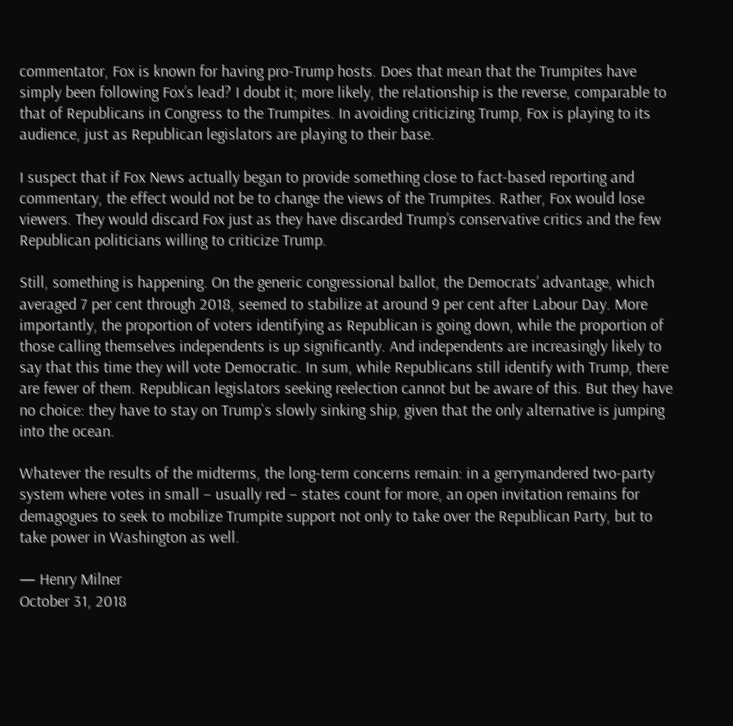commentator, Fox is known for having pro-Trump hosts. Does that mean that the Trumpites have simply been following Fox’s lead? I doubt it; more likely, the relationship is the reverse, comparable to that of Republicans in Congress to the Trumpites. In avoiding criticizing Trump, Fox is playing to its audience, just as Republican legislators are playing to their base.

I suspect that if Fox News actually began to provide something close to fact-based reporting and commentary, the effect would not be to change the views of the Trumpites. Rather, Fox would lose viewers. They would discard Fox just as they have discarded Trump’s conservative critics and the few Republican politicians willing to criticize Trump.

Still, something is happening. On the generic congressional ballot, the Democrats’ advantage, which averaged 7 per cent through 2018, seemed to stabilize at around 9 per cent after Labour Day. More importantly, the proportion of voters identifying as Republican is going down, while the proportion of those calling themselves independents is up significantly. And independents are increasingly likely to say that this time they will vote Democratic. In sum, while Republicans still identify with Trump, there are fewer of them. Republican legislators seeking reelection cannot but be aware of this. But they have no choice: they have to stay on Trump`s slowly sinking ship, given that the only alternative is jumping into the ocean.

Whatever the results of the midterms, the long-term concerns remain: in a gerrymandered two-party system where votes in small – usually red – states count for more, an open invitation remains for demagogues to seek to mobilize Trumpite support not only to take over the Republican Party, but to take power in Washington as well.

— Henry Milner
October 31, 2018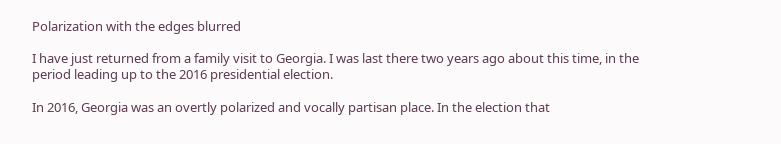Polarization with the edges blurred

I have just returned from a family visit to Georgia. I was last there two years ago about this time, in the period leading up to the 2016 presidential election.

In 2016, Georgia was an overtly polarized and vocally partisan place. In the election that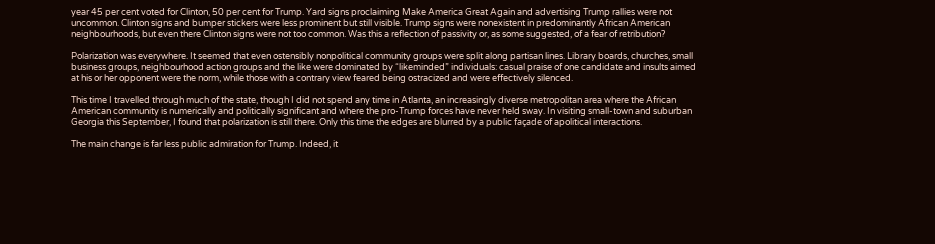year 45 per cent voted for Clinton, 50 per cent for Trump. Yard signs proclaiming Make America Great Again and advertising Trump rallies were not uncommon. Clinton signs and bumper stickers were less prominent but still visible. Trump signs were nonexistent in predominantly African American neighbourhoods, but even there Clinton signs were not too common. Was this a reflection of passivity or, as some suggested, of a fear of retribution?

Polarization was everywhere. It seemed that even ostensibly nonpolitical community groups were split along partisan lines. Library boards, churches, small business groups, neighbourhood action groups and the like were dominated by “likeminded” individuals: casual praise of one candidate and insults aimed at his or her opponent were the norm, while those with a contrary view feared being ostracized and were effectively silenced.

This time I travelled through much of the state, though I did not spend any time in Atlanta, an increasingly diverse metropolitan area where the African American community is numerically and politically significant and where the pro-Trump forces have never held sway. In visiting small-town and suburban Georgia this September, I found that polarization is still there. Only this time the edges are blurred by a public façade of apolitical interactions.

The main change is far less public admiration for Trump. Indeed, it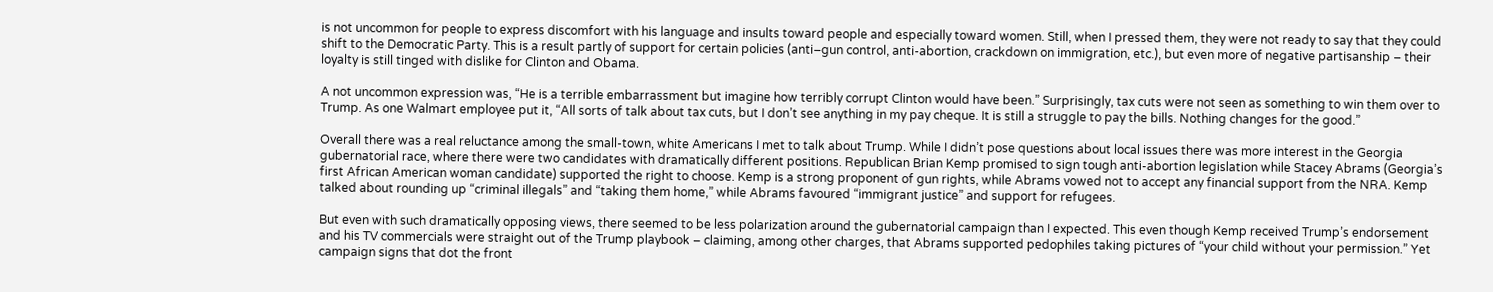is not uncommon for people to express discomfort with his language and insults toward people and especially toward women. Still, when I pressed them, they were not ready to say that they could shift to the Democratic Party. This is a result partly of support for certain policies (anti–gun control, anti-abortion, crackdown on immigration, etc.), but even more of negative partisanship – their loyalty is still tinged with dislike for Clinton and Obama.

A not uncommon expression was, “He is a terrible embarrassment but imagine how terribly corrupt Clinton would have been.” Surprisingly, tax cuts were not seen as something to win them over to Trump. As one Walmart employee put it, “All sorts of talk about tax cuts, but I don’t see anything in my pay cheque. It is still a struggle to pay the bills. Nothing changes for the good.”

Overall there was a real reluctance among the small-town, white Americans I met to talk about Trump. While I didn’t pose questions about local issues there was more interest in the Georgia gubernatorial race, where there were two candidates with dramatically different positions. Republican Brian Kemp promised to sign tough anti-abortion legislation while Stacey Abrams (Georgia’s first African American woman candidate) supported the right to choose. Kemp is a strong proponent of gun rights, while Abrams vowed not to accept any financial support from the NRA. Kemp talked about rounding up “criminal illegals” and “taking them home,” while Abrams favoured “immigrant justice” and support for refugees.

But even with such dramatically opposing views, there seemed to be less polarization around the gubernatorial campaign than I expected. This even though Kemp received Trump’s endorsement and his TV commercials were straight out of the Trump playbook – claiming, among other charges, that Abrams supported pedophiles taking pictures of “your child without your permission.” Yet campaign signs that dot the front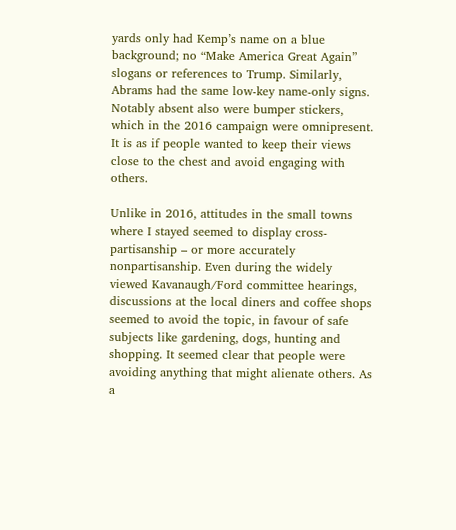yards only had Kemp’s name on a blue background; no “Make America Great Again” slogans or references to Trump. Similarly, Abrams had the same low-key name-only signs. Notably absent also were bumper stickers, which in the 2016 campaign were omnipresent. It is as if people wanted to keep their views close to the chest and avoid engaging with others.

Unlike in 2016, attitudes in the small towns where I stayed seemed to display cross-partisanship – or more accurately nonpartisanship. Even during the widely viewed Kavanaugh/Ford committee hearings, discussions at the local diners and coffee shops seemed to avoid the topic, in favour of safe subjects like gardening, dogs, hunting and shopping. It seemed clear that people were avoiding anything that might alienate others. As a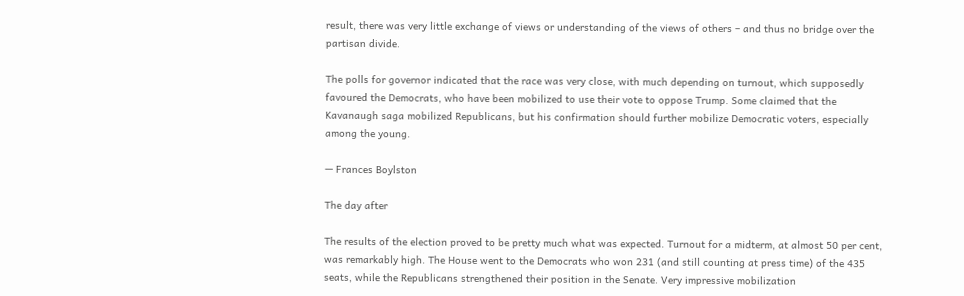result, there was very little exchange of views or understanding of the views of others – and thus no bridge over the partisan divide.

The polls for governor indicated that the race was very close, with much depending on turnout, which supposedly favoured the Democrats, who have been mobilized to use their vote to oppose Trump. Some claimed that the Kavanaugh saga mobilized Republicans, but his confirmation should further mobilize Democratic voters, especially among the young.

— Frances Boylston

The day after

The results of the election proved to be pretty much what was expected. Turnout for a midterm, at almost 50 per cent, was remarkably high. The House went to the Democrats who won 231 (and still counting at press time) of the 435 seats, while the Republicans strengthened their position in the Senate. Very impressive mobilization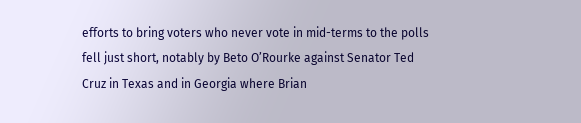efforts to bring voters who never vote in mid-terms to the polls fell just short, notably by Beto O’Rourke against Senator Ted Cruz in Texas and in Georgia where Brian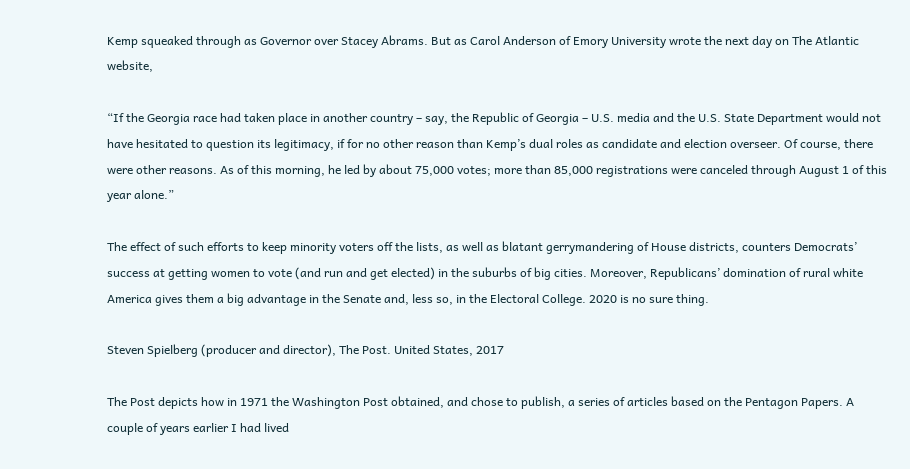Kemp squeaked through as Governor over Stacey Abrams. But as Carol Anderson of Emory University wrote the next day on The Atlantic website,

“If the Georgia race had taken place in another country – say, the Republic of Georgia – U.S. media and the U.S. State Department would not have hesitated to question its legitimacy, if for no other reason than Kemp’s dual roles as candidate and election overseer. Of course, there were other reasons. As of this morning, he led by about 75,000 votes; more than 85,000 registrations were canceled through August 1 of this year alone.”

The effect of such efforts to keep minority voters off the lists, as well as blatant gerrymandering of House districts, counters Democrats’ success at getting women to vote (and run and get elected) in the suburbs of big cities. Moreover, Republicans’ domination of rural white America gives them a big advantage in the Senate and, less so, in the Electoral College. 2020 is no sure thing.

Steven Spielberg (producer and director), The Post. United States, 2017

The Post depicts how in 1971 the Washington Post obtained, and chose to publish, a series of articles based on the Pentagon Papers. A couple of years earlier I had lived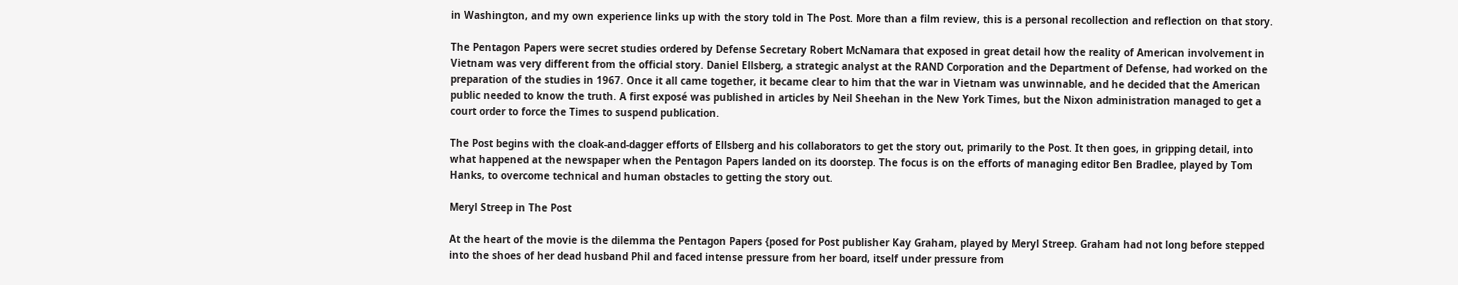in Washington, and my own experience links up with the story told in The Post. More than a film review, this is a personal recollection and reflection on that story.

The Pentagon Papers were secret studies ordered by Defense Secretary Robert McNamara that exposed in great detail how the reality of American involvement in Vietnam was very different from the official story. Daniel Ellsberg, a strategic analyst at the RAND Corporation and the Department of Defense, had worked on the preparation of the studies in 1967. Once it all came together, it became clear to him that the war in Vietnam was unwinnable, and he decided that the American public needed to know the truth. A first exposé was published in articles by Neil Sheehan in the New York Times, but the Nixon administration managed to get a court order to force the Times to suspend publication.

The Post begins with the cloak-and-dagger efforts of Ellsberg and his collaborators to get the story out, primarily to the Post. It then goes, in gripping detail, into what happened at the newspaper when the Pentagon Papers landed on its doorstep. The focus is on the efforts of managing editor Ben Bradlee, played by Tom Hanks, to overcome technical and human obstacles to getting the story out.

Meryl Streep in The Post

At the heart of the movie is the dilemma the Pentagon Papers {posed for Post publisher Kay Graham, played by Meryl Streep. Graham had not long before stepped into the shoes of her dead husband Phil and faced intense pressure from her board, itself under pressure from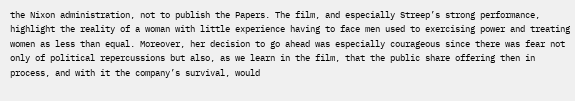the Nixon administration, not to publish the Papers. The film, and especially Streep’s strong performance, highlight the reality of a woman with little experience having to face men used to exercising power and treating women as less than equal. Moreover, her decision to go ahead was especially courageous since there was fear not only of political repercussions but also, as we learn in the film, that the public share offering then in process, and with it the company’s survival, would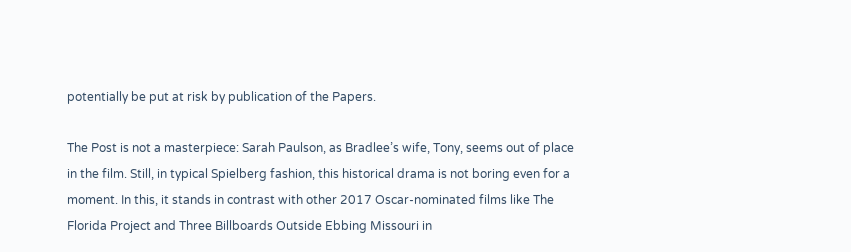potentially be put at risk by publication of the Papers.

The Post is not a masterpiece: Sarah Paulson, as Bradlee’s wife, Tony, seems out of place in the film. Still, in typical Spielberg fashion, this historical drama is not boring even for a moment. In this, it stands in contrast with other 2017 Oscar-nominated films like The Florida Project and Three Billboards Outside Ebbing Missouri in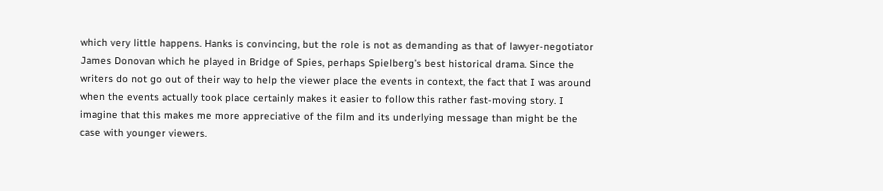which very little happens. Hanks is convincing, but the role is not as demanding as that of lawyer-negotiator James Donovan which he played in Bridge of Spies, perhaps Spielberg’s best historical drama. Since the writers do not go out of their way to help the viewer place the events in context, the fact that I was around when the events actually took place certainly makes it easier to follow this rather fast-moving story. I imagine that this makes me more appreciative of the film and its underlying message than might be the case with younger viewers.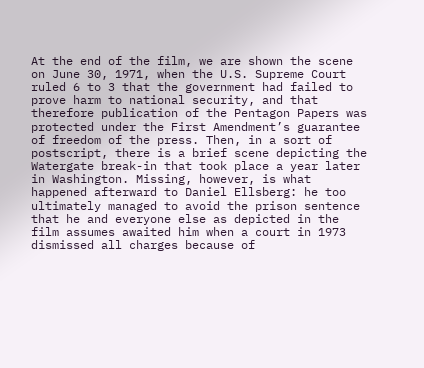At the end of the film, we are shown the scene on June 30, 1971, when the U.S. Supreme Court ruled 6 to 3 that the government had failed to prove harm to national security, and that therefore publication of the Pentagon Papers was protected under the First Amendment’s guarantee of freedom of the press. Then, in a sort of postscript, there is a brief scene depicting the Watergate break-in that took place a year later in Washington. Missing, however, is what happened afterward to Daniel Ellsberg: he too ultimately managed to avoid the prison sentence that he and everyone else as depicted in the film assumes awaited him when a court in 1973 dismissed all charges because of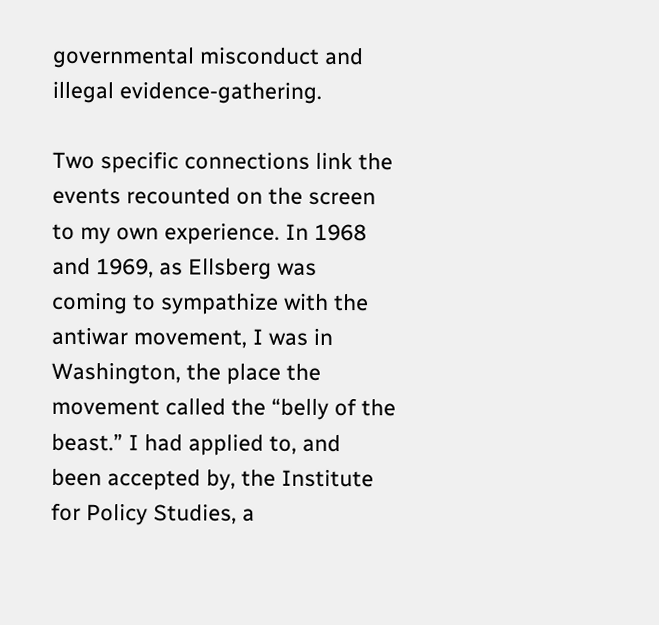governmental misconduct and illegal evidence-gathering.

Two specific connections link the events recounted on the screen to my own experience. In 1968 and 1969, as Ellsberg was coming to sympathize with the antiwar movement, I was in Washington, the place the movement called the “belly of the beast.” I had applied to, and been accepted by, the Institute for Policy Studies, a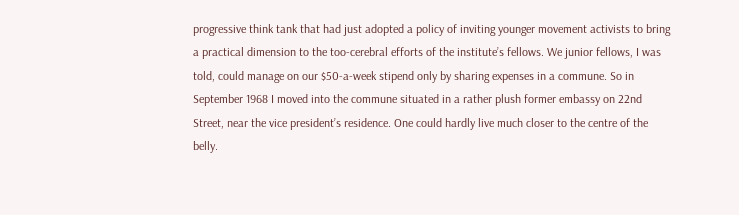progressive think tank that had just adopted a policy of inviting younger movement activists to bring a practical dimension to the too-cerebral efforts of the institute’s fellows. We junior fellows, I was told, could manage on our $50-a-week stipend only by sharing expenses in a commune. So in September 1968 I moved into the commune situated in a rather plush former embassy on 22nd Street, near the vice president’s residence. One could hardly live much closer to the centre of the belly.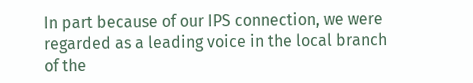In part because of our IPS connection, we were regarded as a leading voice in the local branch of the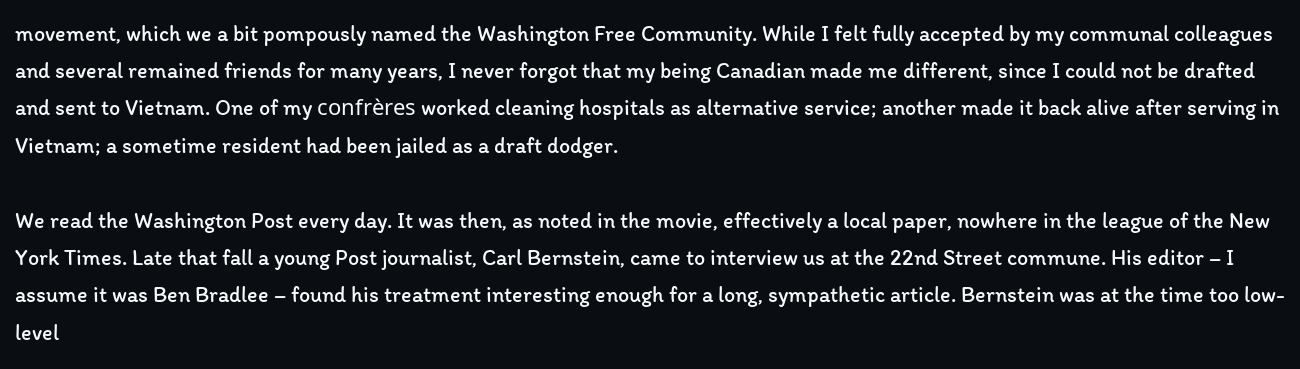movement, which we a bit pompously named the Washington Free Community. While I felt fully accepted by my communal colleagues and several remained friends for many years, I never forgot that my being Canadian made me different, since I could not be drafted and sent to Vietnam. One of my confrères worked cleaning hospitals as alternative service; another made it back alive after serving in Vietnam; a sometime resident had been jailed as a draft dodger.

We read the Washington Post every day. It was then, as noted in the movie, effectively a local paper, nowhere in the league of the New York Times. Late that fall a young Post journalist, Carl Bernstein, came to interview us at the 22nd Street commune. His editor – I assume it was Ben Bradlee – found his treatment interesting enough for a long, sympathetic article. Bernstein was at the time too low-level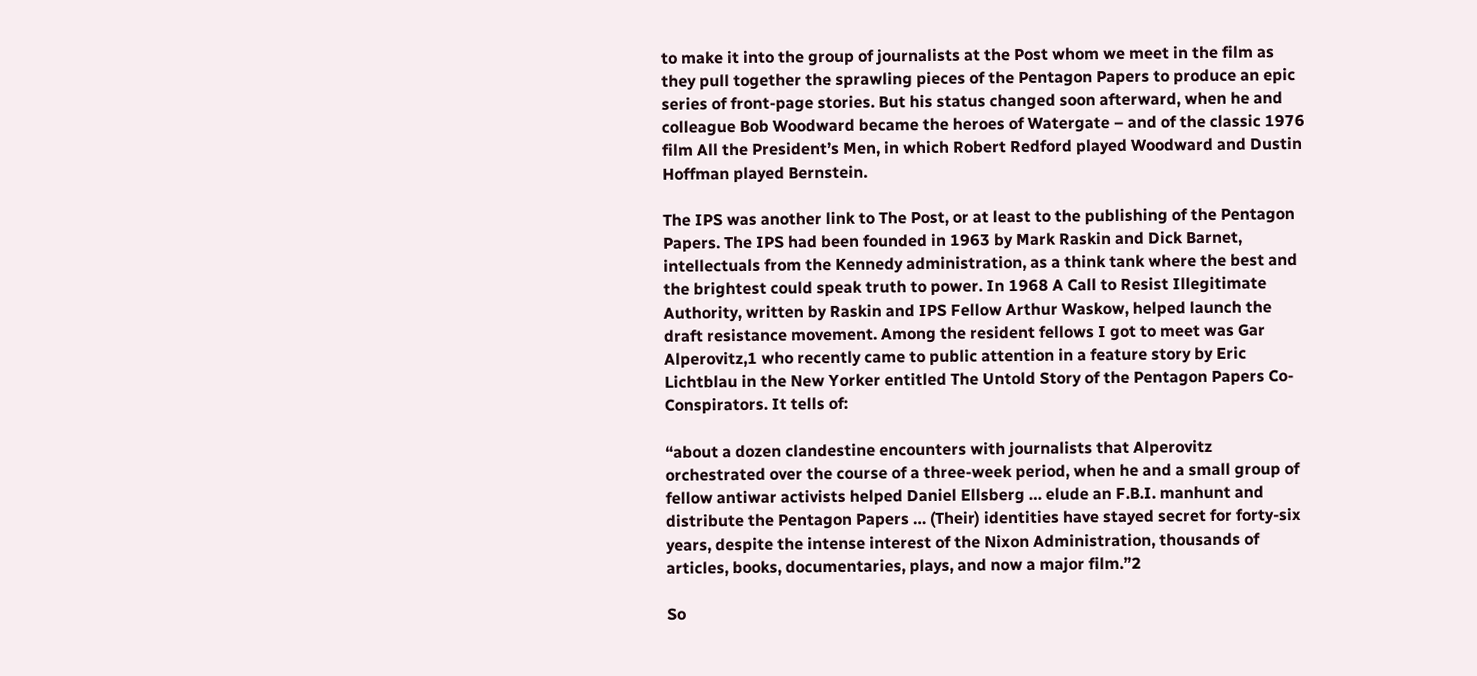to make it into the group of journalists at the Post whom we meet in the film as they pull together the sprawling pieces of the Pentagon Papers to produce an epic series of front-page stories. But his status changed soon afterward, when he and colleague Bob Woodward became the heroes of Watergate – and of the classic 1976 film All the President’s Men, in which Robert Redford played Woodward and Dustin Hoffman played Bernstein.

The IPS was another link to The Post, or at least to the publishing of the Pentagon Papers. The IPS had been founded in 1963 by Mark Raskin and Dick Barnet, intellectuals from the Kennedy administration, as a think tank where the best and the brightest could speak truth to power. In 1968 A Call to Resist Illegitimate Authority, written by Raskin and IPS Fellow Arthur Waskow, helped launch the draft resistance movement. Among the resident fellows I got to meet was Gar Alperovitz,1 who recently came to public attention in a feature story by Eric Lichtblau in the New Yorker entitled The Untold Story of the Pentagon Papers Co-Conspirators. It tells of:

“about a dozen clandestine encounters with journalists that Alperovitz orchestrated over the course of a three-week period, when he and a small group of fellow antiwar activists helped Daniel Ellsberg … elude an F.B.I. manhunt and distribute the Pentagon Papers … (Their) identities have stayed secret for forty-six years, despite the intense interest of the Nixon Administration, thousands of articles, books, documentaries, plays, and now a major film.”2

So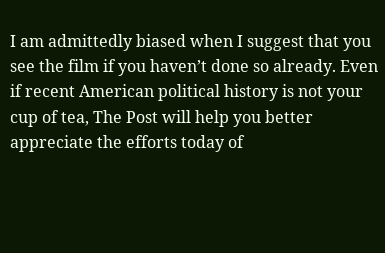I am admittedly biased when I suggest that you see the film if you haven’t done so already. Even if recent American political history is not your cup of tea, The Post will help you better appreciate the efforts today of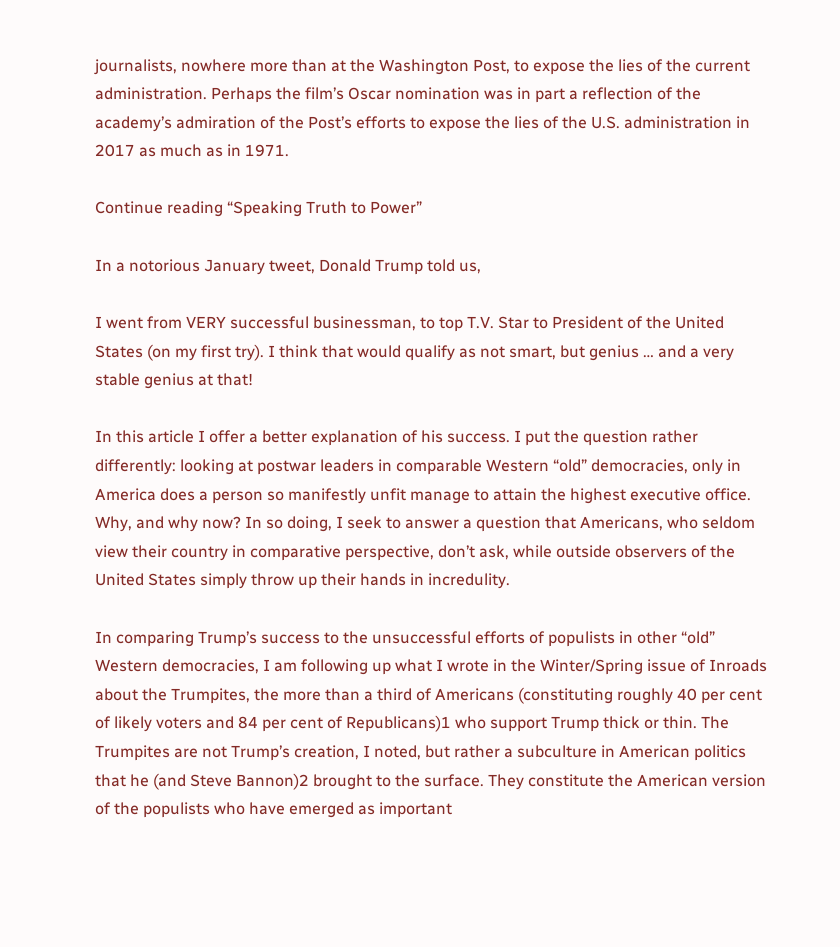journalists, nowhere more than at the Washington Post, to expose the lies of the current administration. Perhaps the film’s Oscar nomination was in part a reflection of the academy’s admiration of the Post’s efforts to expose the lies of the U.S. administration in 2017 as much as in 1971.

Continue reading “Speaking Truth to Power”

In a notorious January tweet, Donald Trump told us,

I went from VERY successful businessman, to top T.V. Star to President of the United States (on my first try). I think that would qualify as not smart, but genius … and a very stable genius at that!

In this article I offer a better explanation of his success. I put the question rather differently: looking at postwar leaders in comparable Western “old” democracies, only in America does a person so manifestly unfit manage to attain the highest executive office. Why, and why now? In so doing, I seek to answer a question that Americans, who seldom view their country in comparative perspective, don’t ask, while outside observers of the United States simply throw up their hands in incredulity.

In comparing Trump’s success to the unsuccessful efforts of populists in other “old” Western democracies, I am following up what I wrote in the Winter/Spring issue of Inroads about the Trumpites, the more than a third of Americans (constituting roughly 40 per cent of likely voters and 84 per cent of Republicans)1 who support Trump thick or thin. The Trumpites are not Trump’s creation, I noted, but rather a subculture in American politics that he (and Steve Bannon)2 brought to the surface. They constitute the American version of the populists who have emerged as important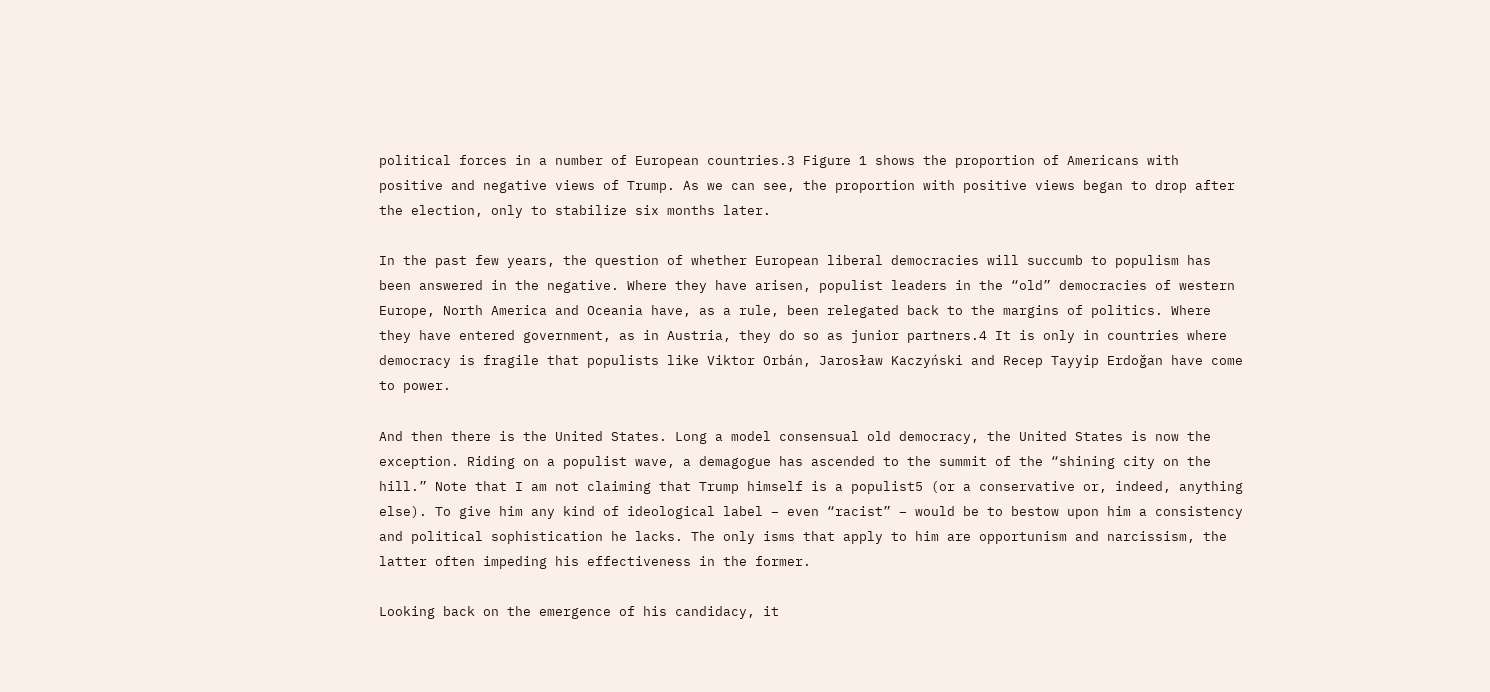political forces in a number of European countries.3 Figure 1 shows the proportion of Americans with positive and negative views of Trump. As we can see, the proportion with positive views began to drop after the election, only to stabilize six months later.

In the past few years, the question of whether European liberal democracies will succumb to populism has been answered in the negative. Where they have arisen, populist leaders in the “old” democracies of western Europe, North America and Oceania have, as a rule, been relegated back to the margins of politics. Where they have entered government, as in Austria, they do so as junior partners.4 It is only in countries where democracy is fragile that populists like Viktor Orbán, Jarosław Kaczyński and Recep Tayyip Erdoğan have come to power.

And then there is the United States. Long a model consensual old democracy, the United States is now the exception. Riding on a populist wave, a demagogue has ascended to the summit of the “shining city on the hill.” Note that I am not claiming that Trump himself is a populist5 (or a conservative or, indeed, anything else). To give him any kind of ideological label – even “racist” – would be to bestow upon him a consistency and political sophistication he lacks. The only isms that apply to him are opportunism and narcissism, the latter often impeding his effectiveness in the former.

Looking back on the emergence of his candidacy, it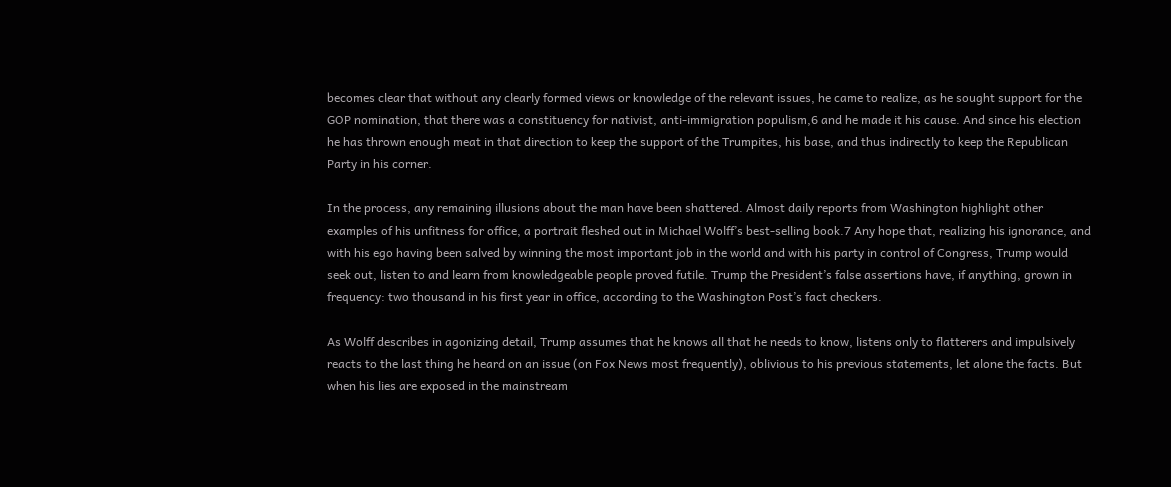becomes clear that without any clearly formed views or knowledge of the relevant issues, he came to realize, as he sought support for the GOP nomination, that there was a constituency for nativist, anti-immigration populism,6 and he made it his cause. And since his election he has thrown enough meat in that direction to keep the support of the Trumpites, his base, and thus indirectly to keep the Republican Party in his corner.

In the process, any remaining illusions about the man have been shattered. Almost daily reports from Washington highlight other examples of his unfitness for office, a portrait fleshed out in Michael Wolff’s best-selling book.7 Any hope that, realizing his ignorance, and with his ego having been salved by winning the most important job in the world and with his party in control of Congress, Trump would seek out, listen to and learn from knowledgeable people proved futile. Trump the President’s false assertions have, if anything, grown in frequency: two thousand in his first year in office, according to the Washington Post’s fact checkers.

As Wolff describes in agonizing detail, Trump assumes that he knows all that he needs to know, listens only to flatterers and impulsively reacts to the last thing he heard on an issue (on Fox News most frequently), oblivious to his previous statements, let alone the facts. But when his lies are exposed in the mainstream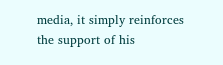media, it simply reinforces the support of his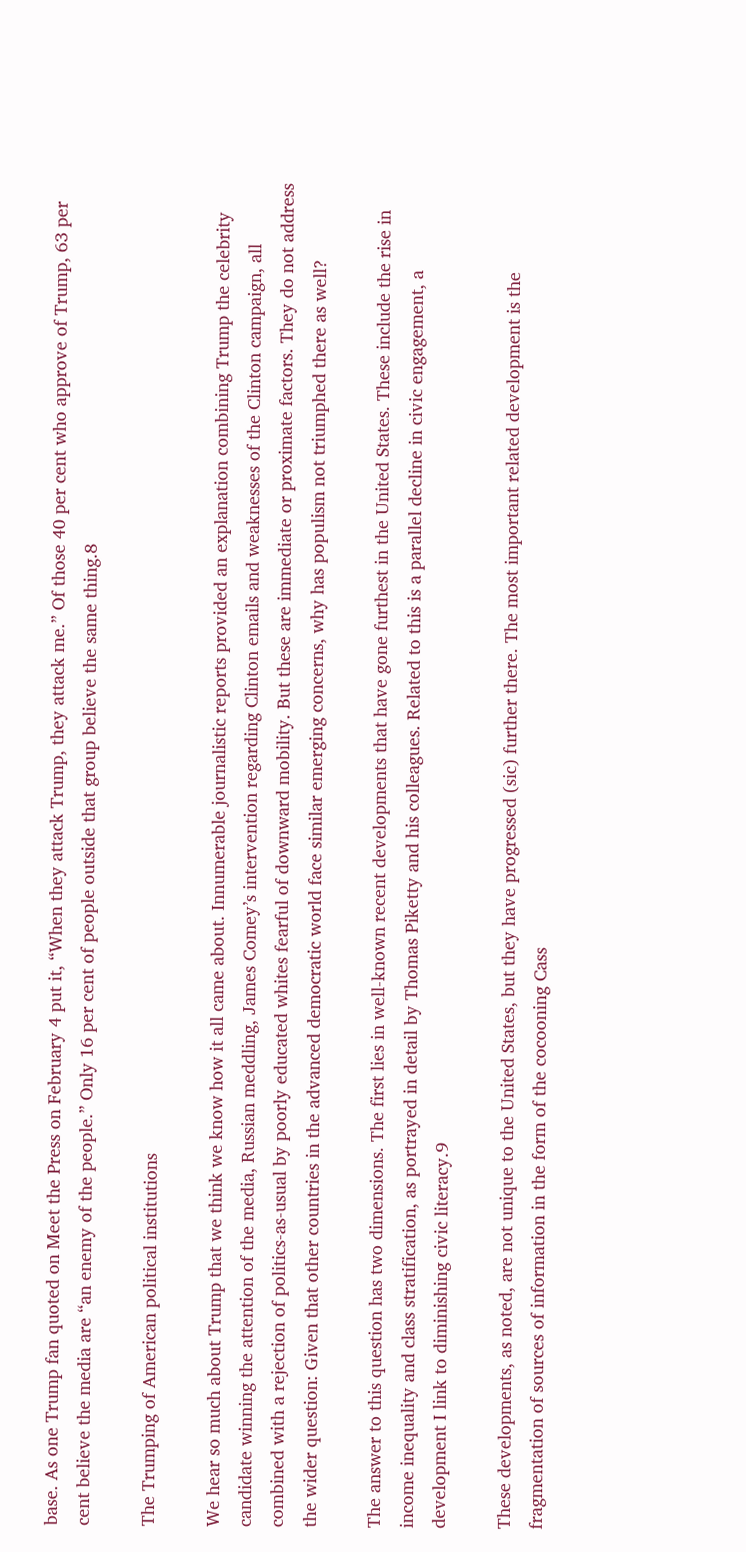base. As one Trump fan quoted on Meet the Press on February 4 put it, “When they attack Trump, they attack me.” Of those 40 per cent who approve of Trump, 63 per cent believe the media are “an enemy of the people.” Only 16 per cent of people outside that group believe the same thing.8

The Trumping of American political institutions

We hear so much about Trump that we think we know how it all came about. Innumerable journalistic reports provided an explanation combining Trump the celebrity candidate winning the attention of the media, Russian meddling, James Comey’s intervention regarding Clinton emails and weaknesses of the Clinton campaign, all combined with a rejection of politics-as-usual by poorly educated whites fearful of downward mobility. But these are immediate or proximate factors. They do not address the wider question: Given that other countries in the advanced democratic world face similar emerging concerns, why has populism not triumphed there as well?

The answer to this question has two dimensions. The first lies in well-known recent developments that have gone furthest in the United States. These include the rise in income inequality and class stratification, as portrayed in detail by Thomas Piketty and his colleagues. Related to this is a parallel decline in civic engagement, a development I link to diminishing civic literacy.9

These developments, as noted, are not unique to the United States, but they have progressed (sic) further there. The most important related development is the fragmentation of sources of information in the form of the cocooning Cass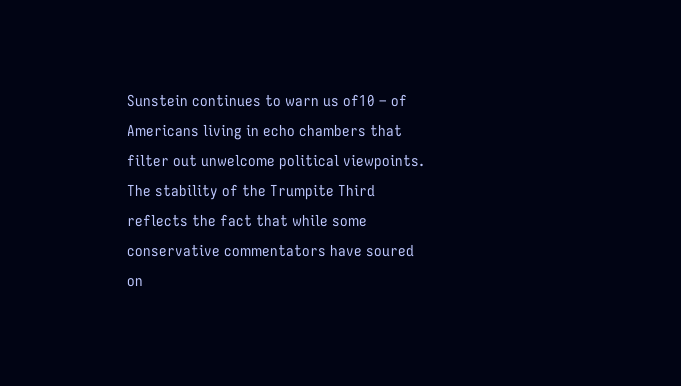Sunstein continues to warn us of10 – of Americans living in echo chambers that filter out unwelcome political viewpoints. The stability of the Trumpite Third reflects the fact that while some conservative commentators have soured on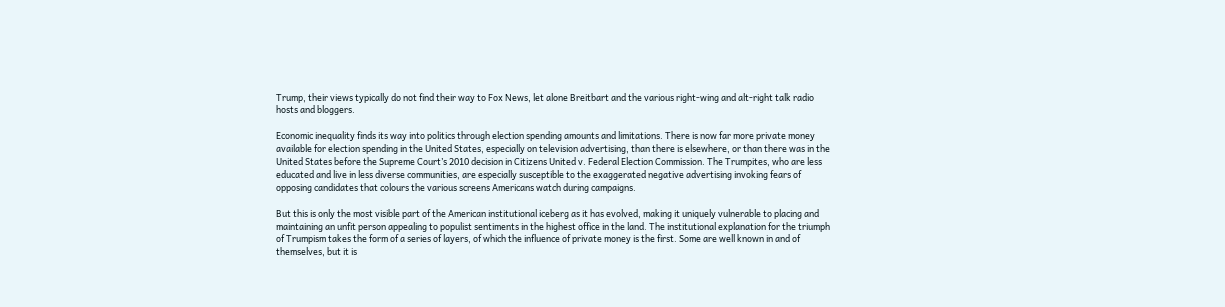Trump, their views typically do not find their way to Fox News, let alone Breitbart and the various right-wing and alt-right talk radio hosts and bloggers.

Economic inequality finds its way into politics through election spending amounts and limitations. There is now far more private money available for election spending in the United States, especially on television advertising, than there is elsewhere, or than there was in the United States before the Supreme Court’s 2010 decision in Citizens United v. Federal Election Commission. The Trumpites, who are less educated and live in less diverse communities, are especially susceptible to the exaggerated negative advertising invoking fears of opposing candidates that colours the various screens Americans watch during campaigns.

But this is only the most visible part of the American institutional iceberg as it has evolved, making it uniquely vulnerable to placing and maintaining an unfit person appealing to populist sentiments in the highest office in the land. The institutional explanation for the triumph of Trumpism takes the form of a series of layers, of which the influence of private money is the first. Some are well known in and of themselves, but it is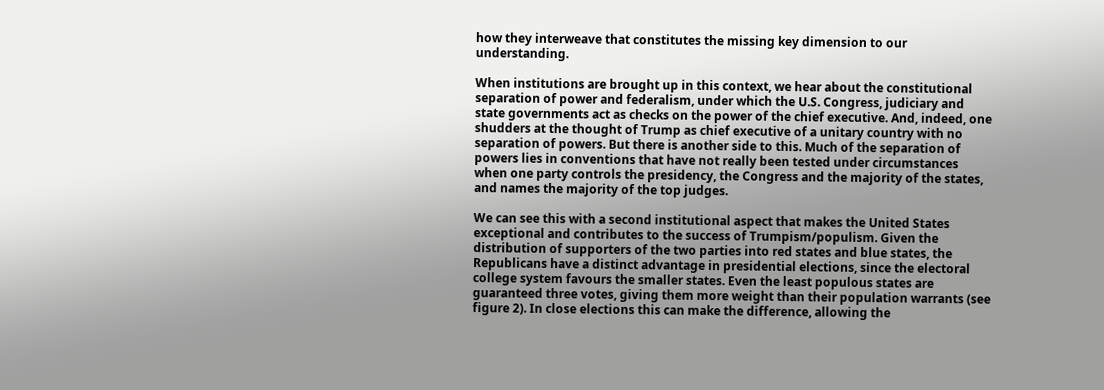how they interweave that constitutes the missing key dimension to our understanding.

When institutions are brought up in this context, we hear about the constitutional separation of power and federalism, under which the U.S. Congress, judiciary and state governments act as checks on the power of the chief executive. And, indeed, one shudders at the thought of Trump as chief executive of a unitary country with no separation of powers. But there is another side to this. Much of the separation of powers lies in conventions that have not really been tested under circumstances when one party controls the presidency, the Congress and the majority of the states, and names the majority of the top judges.

We can see this with a second institutional aspect that makes the United States exceptional and contributes to the success of Trumpism/populism. Given the distribution of supporters of the two parties into red states and blue states, the Republicans have a distinct advantage in presidential elections, since the electoral college system favours the smaller states. Even the least populous states are guaranteed three votes, giving them more weight than their population warrants (see figure 2). In close elections this can make the difference, allowing the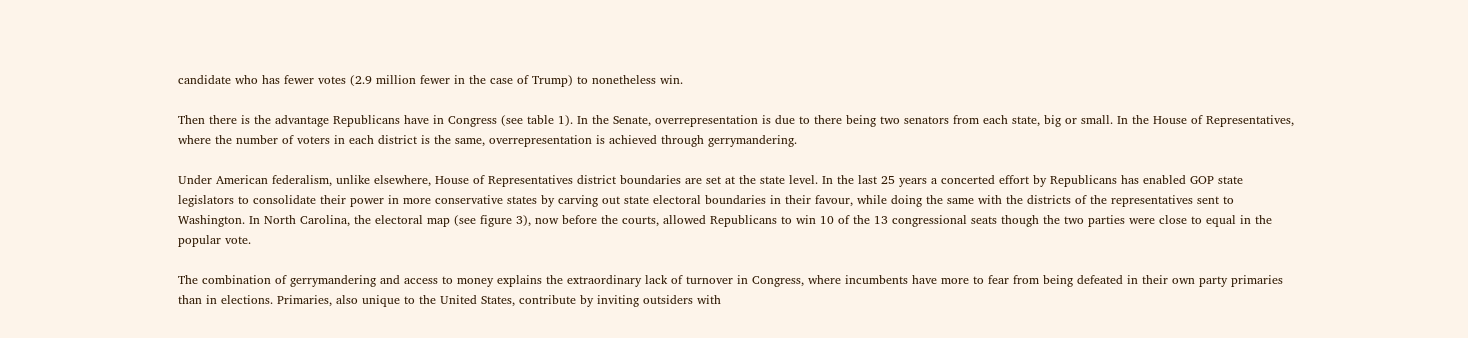candidate who has fewer votes (2.9 million fewer in the case of Trump) to nonetheless win.

Then there is the advantage Republicans have in Congress (see table 1). In the Senate, overrepresentation is due to there being two senators from each state, big or small. In the House of Representatives, where the number of voters in each district is the same, overrepresentation is achieved through gerrymandering.

Under American federalism, unlike elsewhere, House of Representatives district boundaries are set at the state level. In the last 25 years a concerted effort by Republicans has enabled GOP state legislators to consolidate their power in more conservative states by carving out state electoral boundaries in their favour, while doing the same with the districts of the representatives sent to Washington. In North Carolina, the electoral map (see figure 3), now before the courts, allowed Republicans to win 10 of the 13 congressional seats though the two parties were close to equal in the popular vote.

The combination of gerrymandering and access to money explains the extraordinary lack of turnover in Congress, where incumbents have more to fear from being defeated in their own party primaries than in elections. Primaries, also unique to the United States, contribute by inviting outsiders with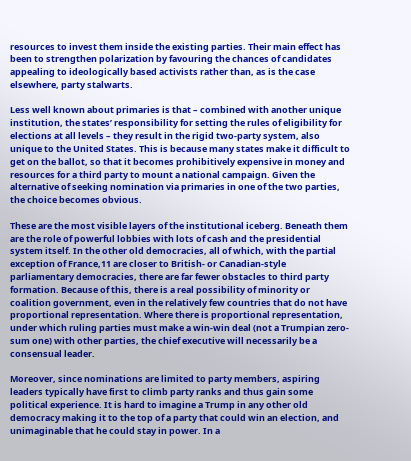resources to invest them inside the existing parties. Their main effect has been to strengthen polarization by favouring the chances of candidates appealing to ideologically based activists rather than, as is the case elsewhere, party stalwarts.

Less well known about primaries is that – combined with another unique institution, the states’ responsibility for setting the rules of eligibility for elections at all levels – they result in the rigid two-party system, also unique to the United States. This is because many states make it difficult to get on the ballot, so that it becomes prohibitively expensive in money and resources for a third party to mount a national campaign. Given the alternative of seeking nomination via primaries in one of the two parties, the choice becomes obvious.

These are the most visible layers of the institutional iceberg. Beneath them are the role of powerful lobbies with lots of cash and the presidential system itself. In the other old democracies, all of which, with the partial exception of France,11 are closer to British- or Canadian-style parliamentary democracies, there are far fewer obstacles to third party formation. Because of this, there is a real possibility of minority or coalition government, even in the relatively few countries that do not have proportional representation. Where there is proportional representation, under which ruling parties must make a win-win deal (not a Trumpian zero-sum one) with other parties, the chief executive will necessarily be a consensual leader.

Moreover, since nominations are limited to party members, aspiring leaders typically have first to climb party ranks and thus gain some political experience. It is hard to imagine a Trump in any other old democracy making it to the top of a party that could win an election, and unimaginable that he could stay in power. In a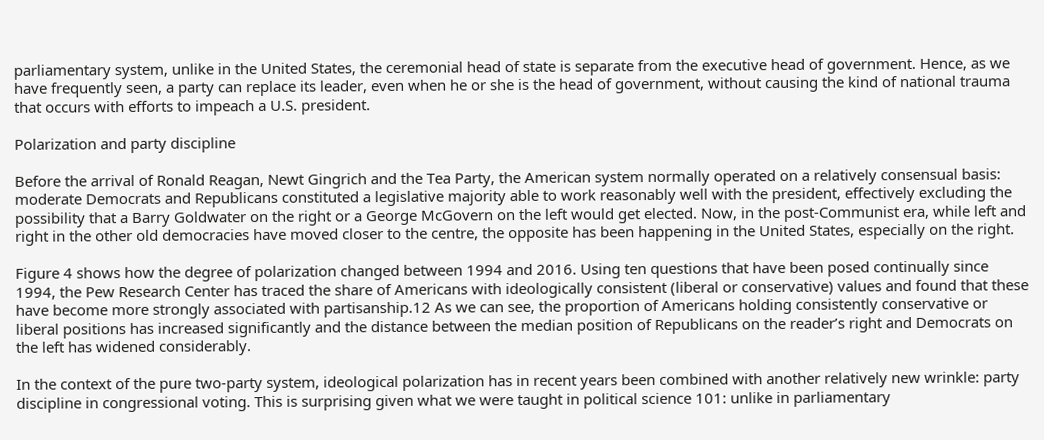parliamentary system, unlike in the United States, the ceremonial head of state is separate from the executive head of government. Hence, as we have frequently seen, a party can replace its leader, even when he or she is the head of government, without causing the kind of national trauma that occurs with efforts to impeach a U.S. president.

Polarization and party discipline

Before the arrival of Ronald Reagan, Newt Gingrich and the Tea Party, the American system normally operated on a relatively consensual basis: moderate Democrats and Republicans constituted a legislative majority able to work reasonably well with the president, effectively excluding the possibility that a Barry Goldwater on the right or a George McGovern on the left would get elected. Now, in the post-Communist era, while left and right in the other old democracies have moved closer to the centre, the opposite has been happening in the United States, especially on the right.

Figure 4 shows how the degree of polarization changed between 1994 and 2016. Using ten questions that have been posed continually since 1994, the Pew Research Center has traced the share of Americans with ideologically consistent (liberal or conservative) values and found that these have become more strongly associated with partisanship.12 As we can see, the proportion of Americans holding consistently conservative or liberal positions has increased significantly and the distance between the median position of Republicans on the reader’s right and Democrats on the left has widened considerably.

In the context of the pure two-party system, ideological polarization has in recent years been combined with another relatively new wrinkle: party discipline in congressional voting. This is surprising given what we were taught in political science 101: unlike in parliamentary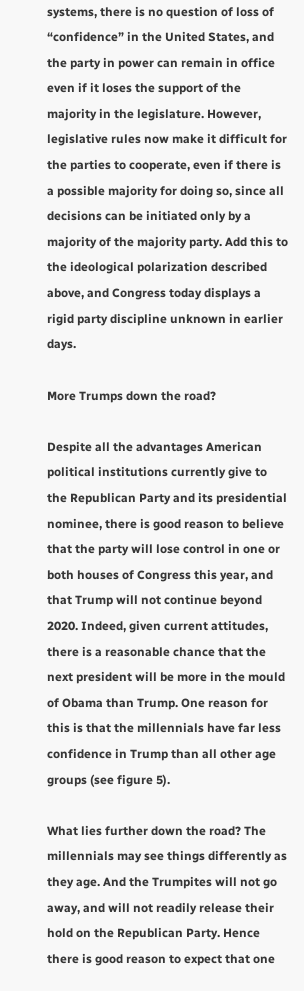systems, there is no question of loss of “confidence” in the United States, and the party in power can remain in office even if it loses the support of the majority in the legislature. However, legislative rules now make it difficult for the parties to cooperate, even if there is a possible majority for doing so, since all decisions can be initiated only by a majority of the majority party. Add this to the ideological polarization described above, and Congress today displays a rigid party discipline unknown in earlier days.

More Trumps down the road?

Despite all the advantages American political institutions currently give to the Republican Party and its presidential nominee, there is good reason to believe that the party will lose control in one or both houses of Congress this year, and that Trump will not continue beyond 2020. Indeed, given current attitudes, there is a reasonable chance that the next president will be more in the mould of Obama than Trump. One reason for this is that the millennials have far less confidence in Trump than all other age groups (see figure 5).

What lies further down the road? The millennials may see things differently as they age. And the Trumpites will not go away, and will not readily release their hold on the Republican Party. Hence there is good reason to expect that one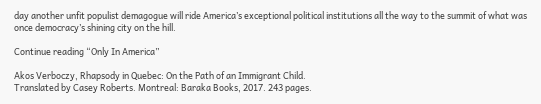day another unfit populist demagogue will ride America’s exceptional political institutions all the way to the summit of what was once democracy’s shining city on the hill.

Continue reading “Only In America”

Akos Verboczy, Rhapsody in Quebec: On the Path of an Immigrant Child.
Translated by Casey Roberts. Montreal: Baraka Books, 2017. 243 pages.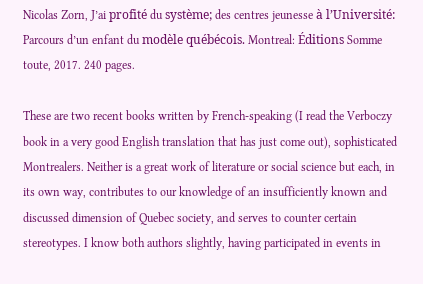Nicolas Zorn, J’ai profité du système; des centres jeunesse à l’Université: Parcours d’un enfant du modèle québécois. Montreal: Éditions Somme toute, 2017. 240 pages.

These are two recent books written by French-speaking (I read the Verboczy book in a very good English translation that has just come out), sophisticated Montrealers. Neither is a great work of literature or social science but each, in its own way, contributes to our knowledge of an insufficiently known and discussed dimension of Quebec society, and serves to counter certain stereotypes. I know both authors slightly, having participated in events in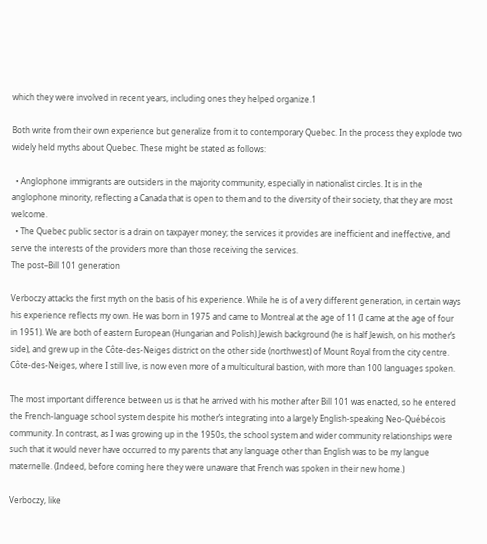which they were involved in recent years, including ones they helped organize.1

Both write from their own experience but generalize from it to contemporary Quebec. In the process they explode two widely held myths about Quebec. These might be stated as follows:

  • Anglophone immigrants are outsiders in the majority community, especially in nationalist circles. It is in the anglophone minority, reflecting a Canada that is open to them and to the diversity of their society, that they are most welcome.
  • The Quebec public sector is a drain on taxpayer money; the services it provides are inefficient and ineffective, and serve the interests of the providers more than those receiving the services.
The post–Bill 101 generation

Verboczy attacks the first myth on the basis of his experience. While he is of a very different generation, in certain ways his experience reflects my own. He was born in 1975 and came to Montreal at the age of 11 (I came at the age of four in 1951). We are both of eastern European (Hungarian and Polish) Jewish background (he is half Jewish, on his mother’s side), and grew up in the Côte-des-Neiges district on the other side (northwest) of Mount Royal from the city centre. Côte-des-Neiges, where I still live, is now even more of a multicultural bastion, with more than 100 languages spoken.

The most important difference between us is that he arrived with his mother after Bill 101 was enacted, so he entered the French-language school system despite his mother’s integrating into a largely English-speaking Neo-Québécois community. In contrast, as I was growing up in the 1950s, the school system and wider community relationships were such that it would never have occurred to my parents that any language other than English was to be my langue maternelle. (Indeed, before coming here they were unaware that French was spoken in their new home.)

Verboczy, like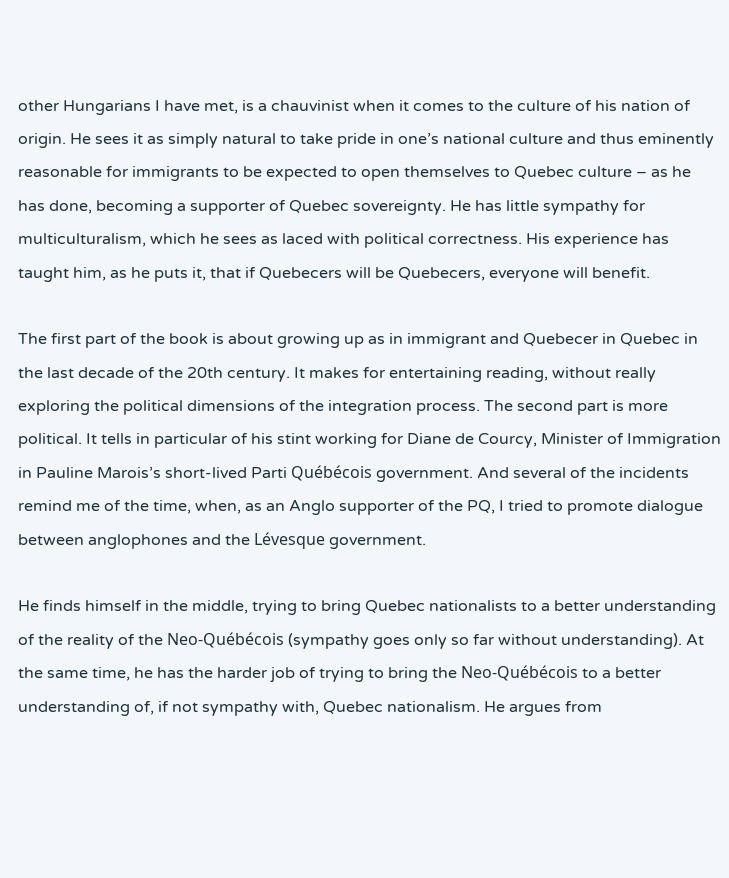other Hungarians I have met, is a chauvinist when it comes to the culture of his nation of origin. He sees it as simply natural to take pride in one’s national culture and thus eminently reasonable for immigrants to be expected to open themselves to Quebec culture – as he has done, becoming a supporter of Quebec sovereignty. He has little sympathy for multiculturalism, which he sees as laced with political correctness. His experience has taught him, as he puts it, that if Quebecers will be Quebecers, everyone will benefit.

The first part of the book is about growing up as in immigrant and Quebecer in Quebec in the last decade of the 20th century. It makes for entertaining reading, without really exploring the political dimensions of the integration process. The second part is more political. It tells in particular of his stint working for Diane de Courcy, Minister of Immigration in Pauline Marois’s short-lived Parti Québécois government. And several of the incidents remind me of the time, when, as an Anglo supporter of the PQ, I tried to promote dialogue between anglophones and the Lévesque government.

He finds himself in the middle, trying to bring Quebec nationalists to a better understanding of the reality of the Neo-Québécois (sympathy goes only so far without understanding). At the same time, he has the harder job of trying to bring the Neo-Québécois to a better understanding of, if not sympathy with, Quebec nationalism. He argues from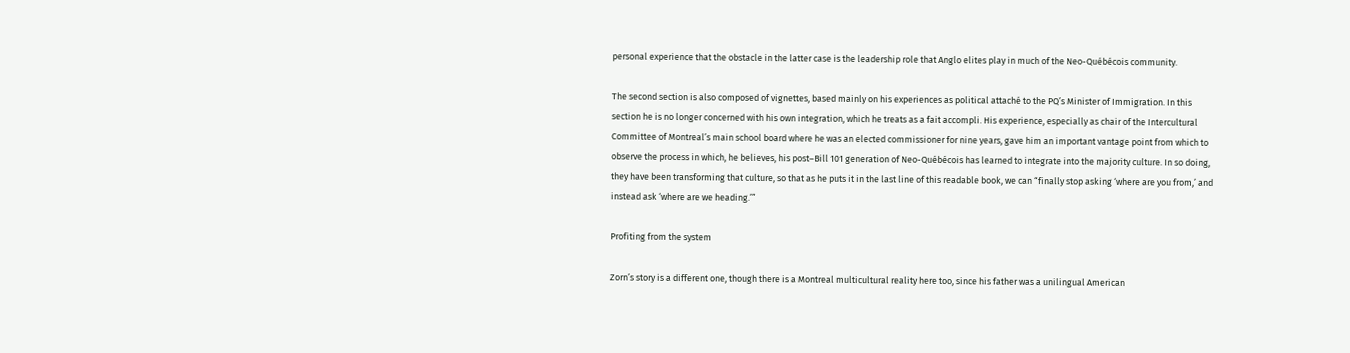personal experience that the obstacle in the latter case is the leadership role that Anglo elites play in much of the Neo-Québécois community.

The second section is also composed of vignettes, based mainly on his experiences as political attaché to the PQ’s Minister of Immigration. In this section he is no longer concerned with his own integration, which he treats as a fait accompli. His experience, especially as chair of the Intercultural Committee of Montreal’s main school board where he was an elected commissioner for nine years, gave him an important vantage point from which to observe the process in which, he believes, his post–Bill 101 generation of Neo-Québécois has learned to integrate into the majority culture. In so doing, they have been transforming that culture, so that as he puts it in the last line of this readable book, we can “finally stop asking ‘where are you from,’ and instead ask ‘where are we heading.’”

Profiting from the system

Zorn’s story is a different one, though there is a Montreal multicultural reality here too, since his father was a unilingual American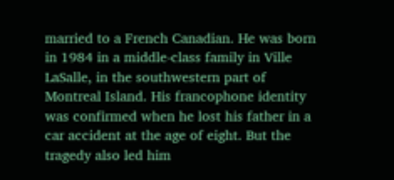married to a French Canadian. He was born in 1984 in a middle-class family in Ville LaSalle, in the southwestern part of Montreal Island. His francophone identity was confirmed when he lost his father in a car accident at the age of eight. But the tragedy also led him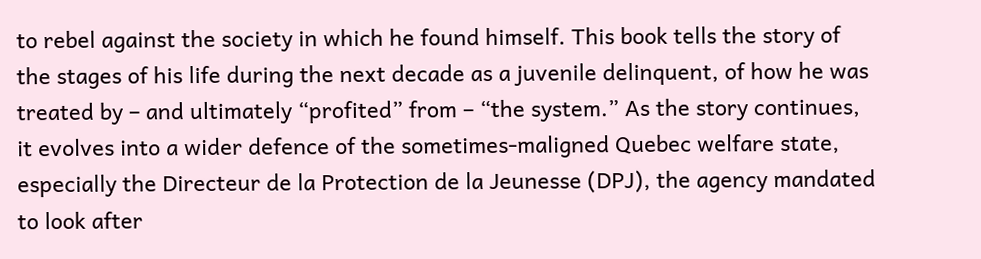to rebel against the society in which he found himself. This book tells the story of the stages of his life during the next decade as a juvenile delinquent, of how he was treated by – and ultimately “profited” from – “the system.” As the story continues, it evolves into a wider defence of the sometimes-maligned Quebec welfare state, especially the Directeur de la Protection de la Jeunesse (DPJ), the agency mandated to look after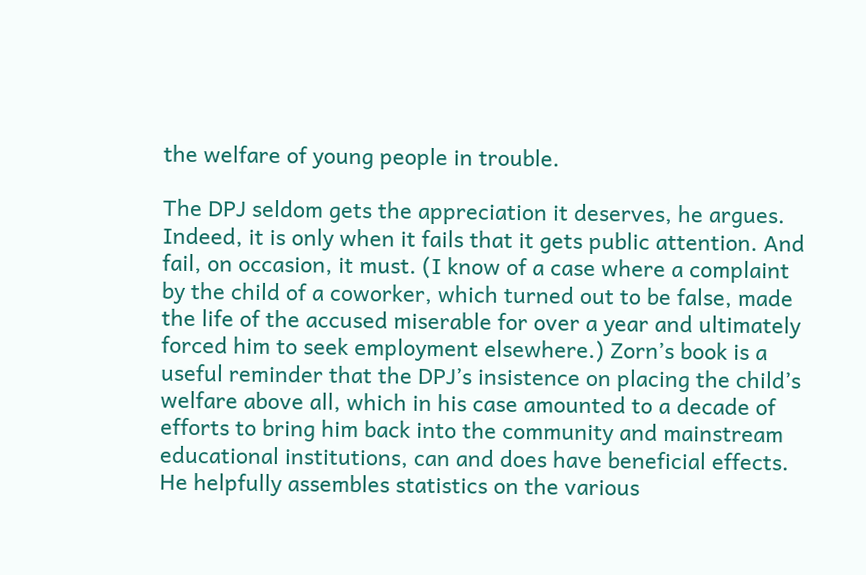the welfare of young people in trouble.

The DPJ seldom gets the appreciation it deserves, he argues. Indeed, it is only when it fails that it gets public attention. And fail, on occasion, it must. (I know of a case where a complaint by the child of a coworker, which turned out to be false, made the life of the accused miserable for over a year and ultimately forced him to seek employment elsewhere.) Zorn’s book is a useful reminder that the DPJ’s insistence on placing the child’s welfare above all, which in his case amounted to a decade of efforts to bring him back into the community and mainstream educational institutions, can and does have beneficial effects. He helpfully assembles statistics on the various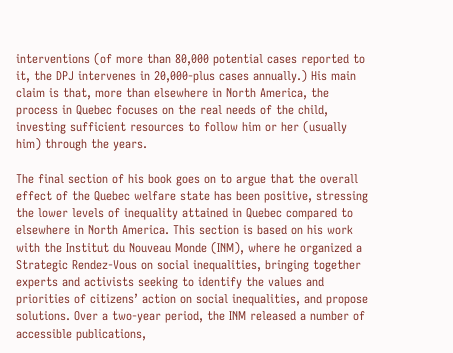interventions (of more than 80,000 potential cases reported to it, the DPJ intervenes in 20,000-plus cases annually.) His main claim is that, more than elsewhere in North America, the process in Quebec focuses on the real needs of the child, investing sufficient resources to follow him or her (usually him) through the years.

The final section of his book goes on to argue that the overall effect of the Quebec welfare state has been positive, stressing the lower levels of inequality attained in Quebec compared to elsewhere in North America. This section is based on his work with the Institut du Nouveau Monde (INM), where he organized a Strategic Rendez-Vous on social inequalities, bringing together experts and activists seeking to identify the values and priorities of citizens’ action on social inequalities, and propose solutions. Over a two-year period, the INM released a number of accessible publications,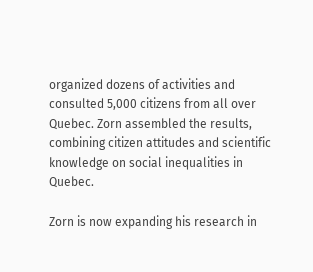organized dozens of activities and consulted 5,000 citizens from all over Quebec. Zorn assembled the results, combining citizen attitudes and scientific knowledge on social inequalities in Quebec.

Zorn is now expanding his research in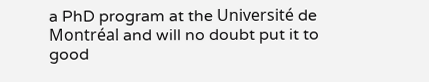a PhD program at the Université de Montréal and will no doubt put it to good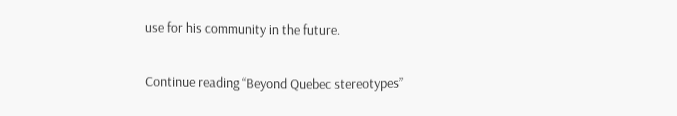use for his community in the future.

Continue reading “Beyond Quebec stereotypes”